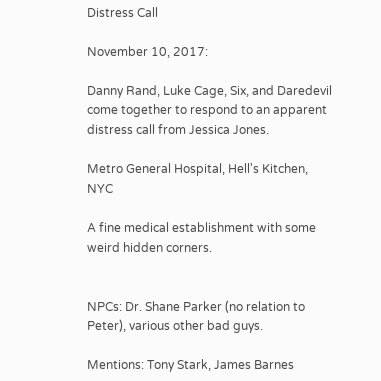Distress Call

November 10, 2017:

Danny Rand, Luke Cage, Six, and Daredevil come together to respond to an apparent distress call from Jessica Jones.

Metro General Hospital, Hell's Kitchen, NYC

A fine medical establishment with some weird hidden corners.


NPCs: Dr. Shane Parker (no relation to Peter), various other bad guys.

Mentions: Tony Stark, James Barnes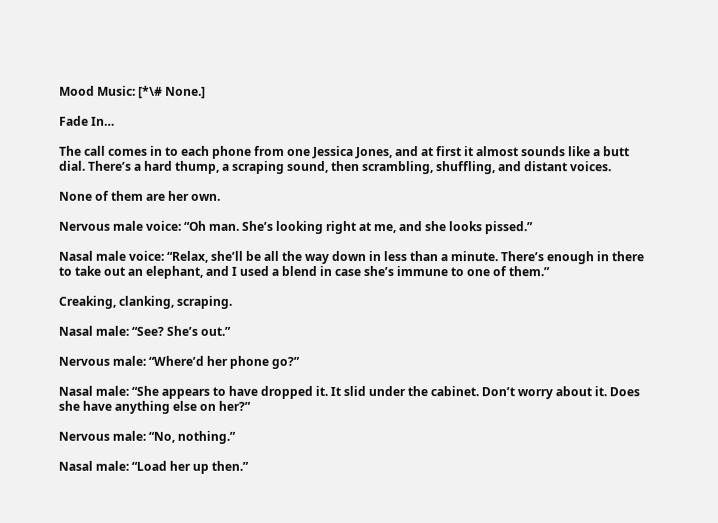Mood Music: [*\# None.]

Fade In…

The call comes in to each phone from one Jessica Jones, and at first it almost sounds like a butt dial. There’s a hard thump, a scraping sound, then scrambling, shuffling, and distant voices.

None of them are her own.

Nervous male voice: “Oh man. She’s looking right at me, and she looks pissed.”

Nasal male voice: “Relax, she’ll be all the way down in less than a minute. There’s enough in there to take out an elephant, and I used a blend in case she’s immune to one of them.”

Creaking, clanking, scraping.

Nasal male: “See? She’s out.”

Nervous male: “Where’d her phone go?”

Nasal male: “She appears to have dropped it. It slid under the cabinet. Don’t worry about it. Does she have anything else on her?”

Nervous male: “No, nothing.”

Nasal male: “Load her up then.”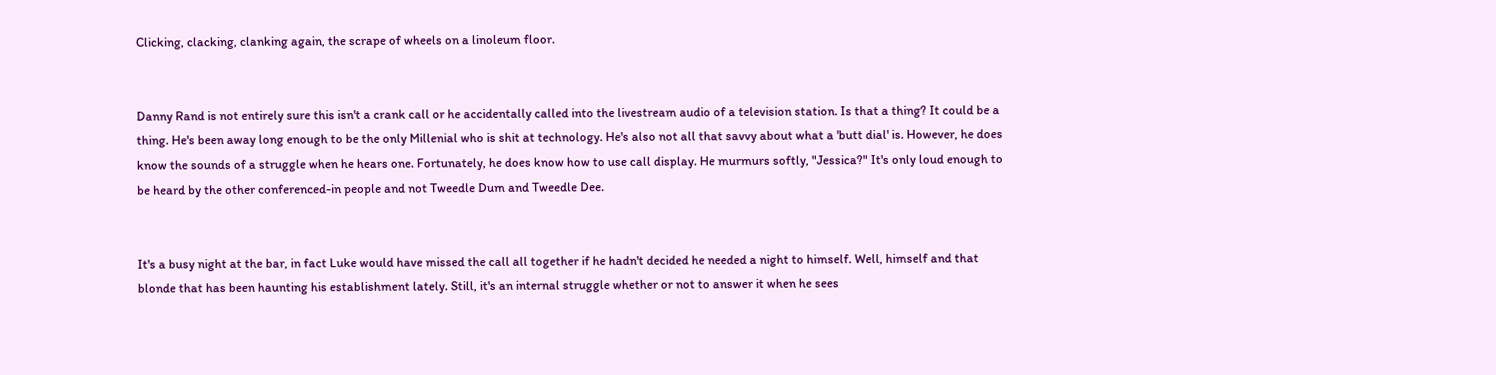Clicking, clacking, clanking again, the scrape of wheels on a linoleum floor.


Danny Rand is not entirely sure this isn't a crank call or he accidentally called into the livestream audio of a television station. Is that a thing? It could be a thing. He's been away long enough to be the only Millenial who is shit at technology. He's also not all that savvy about what a 'butt dial' is. However, he does know the sounds of a struggle when he hears one. Fortunately, he does know how to use call display. He murmurs softly, "Jessica?" It's only loud enough to be heard by the other conferenced-in people and not Tweedle Dum and Tweedle Dee.


It's a busy night at the bar, in fact Luke would have missed the call all together if he hadn't decided he needed a night to himself. Well, himself and that blonde that has been haunting his establishment lately. Still, it's an internal struggle whether or not to answer it when he sees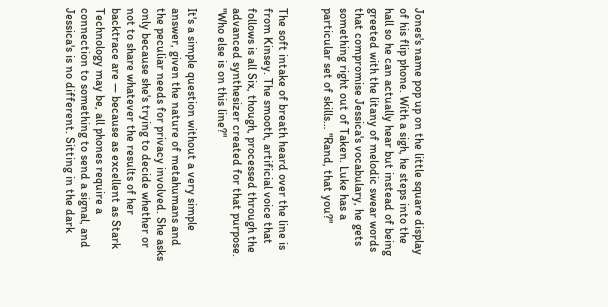Jones's name pop up on the little square display of his flip phone. With a sigh, he steps into the hall so he can actually hear but instead of being greeted with the litany of melodic swear words that compromise Jessica's vocabulary, he gets something right out of Taken. Luke has a particular set of skills… "Rand, that you?"


The soft intake of breath heard over the line is from Kinsey. The smooth, artificial voice that follows is all Six, though, processed through the advanced synthesizer created for that purpose. "Who else is on this line?"

It's a simple question without a very simple answer, given the nature of metahumans and the peculiar needs for privacy involved. She asks only because she's trying to decide whether or not to share whatever the results of her backtrace are — because as excellent as Stark Technology may be, all phones require a connection to something to send a signal, and Jessica's is no different. Sitting in the dark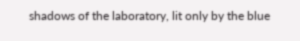shadows of the laboratory, lit only by the blue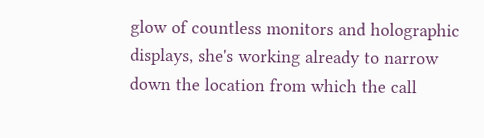glow of countless monitors and holographic displays, she's working already to narrow down the location from which the call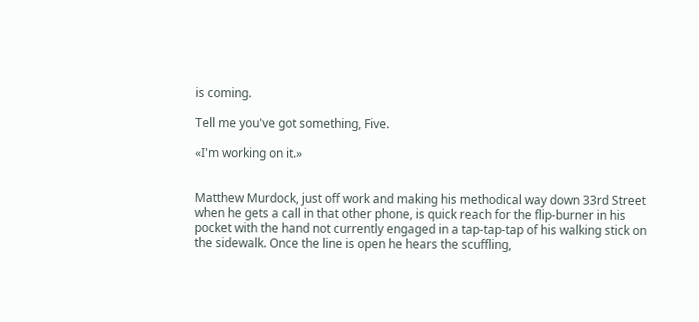is coming.

Tell me you've got something, Five.

«I'm working on it.»


Matthew Murdock, just off work and making his methodical way down 33rd Street when he gets a call in that other phone, is quick reach for the flip-burner in his pocket with the hand not currently engaged in a tap-tap-tap of his walking stick on the sidewalk. Once the line is open he hears the scuffling,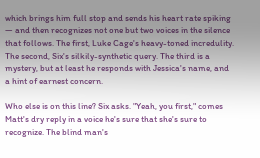which brings him full stop and sends his heart rate spiking — and then recognizes not one but two voices in the silence that follows. The first, Luke Cage's heavy-toned incredulity. The second, Six's silkily-synthetic query. The third is a mystery, but at least he responds with Jessica's name, and a hint of earnest concern.

Who else is on this line? Six asks. "Yeah, you first," comes Matt's dry reply in a voice he's sure that she's sure to recognize. The blind man's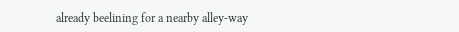already beelining for a nearby alley-way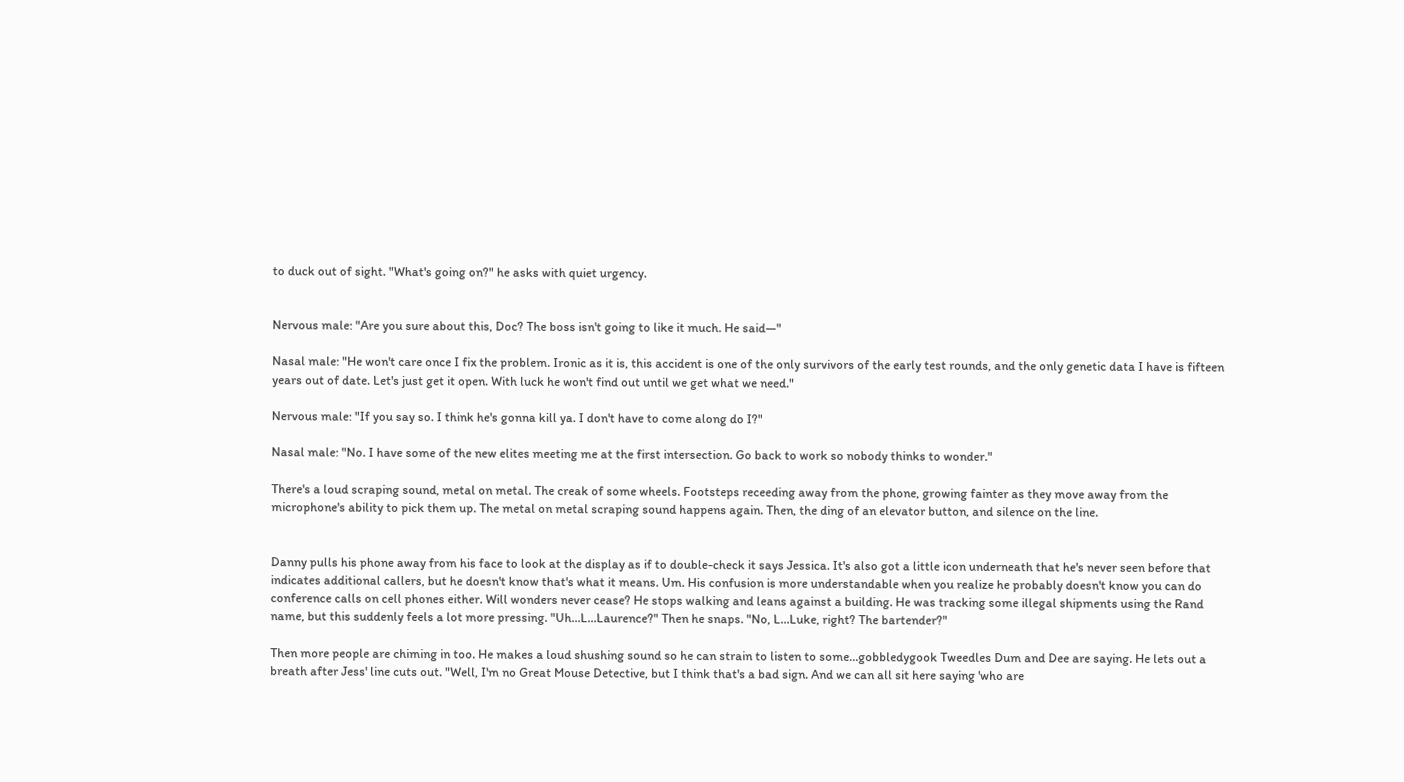to duck out of sight. "What's going on?" he asks with quiet urgency.


Nervous male: "Are you sure about this, Doc? The boss isn't going to like it much. He said—"

Nasal male: "He won't care once I fix the problem. Ironic as it is, this accident is one of the only survivors of the early test rounds, and the only genetic data I have is fifteen years out of date. Let's just get it open. With luck he won't find out until we get what we need."

Nervous male: "If you say so. I think he's gonna kill ya. I don't have to come along do I?"

Nasal male: "No. I have some of the new elites meeting me at the first intersection. Go back to work so nobody thinks to wonder."

There's a loud scraping sound, metal on metal. The creak of some wheels. Footsteps receeding away from the phone, growing fainter as they move away from the microphone's ability to pick them up. The metal on metal scraping sound happens again. Then, the ding of an elevator button, and silence on the line.


Danny pulls his phone away from his face to look at the display as if to double-check it says Jessica. It's also got a little icon underneath that he's never seen before that indicates additional callers, but he doesn't know that's what it means. Um. His confusion is more understandable when you realize he probably doesn't know you can do conference calls on cell phones either. Will wonders never cease? He stops walking and leans against a building. He was tracking some illegal shipments using the Rand name, but this suddenly feels a lot more pressing. "Uh…L…Laurence?" Then he snaps. "No, L…Luke, right? The bartender?"

Then more people are chiming in too. He makes a loud shushing sound so he can strain to listen to some…gobbledygook Tweedles Dum and Dee are saying. He lets out a breath after Jess' line cuts out. "Well, I'm no Great Mouse Detective, but I think that's a bad sign. And we can all sit here saying 'who are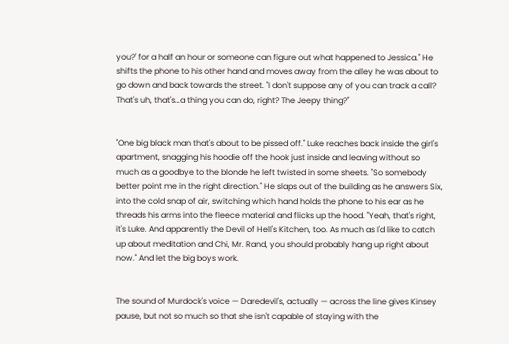you?' for a half an hour or someone can figure out what happened to Jessica." He shifts the phone to his other hand and moves away from the alley he was about to go down and back towards the street. "I don't suppose any of you can track a call? That's uh, that's…a thing you can do, right? The Jeepy thing?"


"One big black man that's about to be pissed off." Luke reaches back inside the girl's apartment, snagging his hoodie off the hook just inside and leaving without so much as a goodbye to the blonde he left twisted in some sheets. "So somebody better point me in the right direction." He slaps out of the building as he answers Six, into the cold snap of air, switching which hand holds the phone to his ear as he threads his arms into the fleece material and flicks up the hood. "Yeah, that's right, it's Luke. And apparently the Devil of Hell's Kitchen, too. As much as I'd like to catch up about meditation and Chi, Mr. Rand, you should probably hang up right about now." And let the big boys work.


The sound of Murdock's voice — Daredevil's, actually — across the line gives Kinsey pause, but not so much so that she isn't capable of staying with the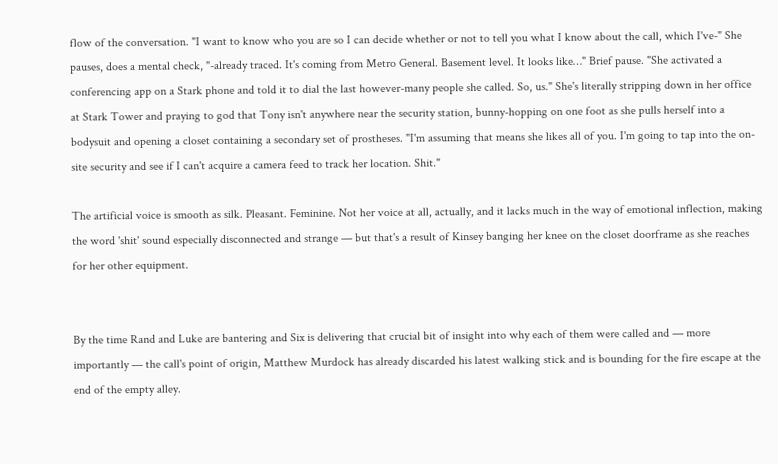flow of the conversation. "I want to know who you are so I can decide whether or not to tell you what I know about the call, which I've-" She pauses, does a mental check, "-already traced. It's coming from Metro General. Basement level. It looks like…" Brief pause. "She activated a conferencing app on a Stark phone and told it to dial the last however-many people she called. So, us." She's literally stripping down in her office at Stark Tower and praying to god that Tony isn't anywhere near the security station, bunny-hopping on one foot as she pulls herself into a bodysuit and opening a closet containing a secondary set of prostheses. "I'm assuming that means she likes all of you. I'm going to tap into the on-site security and see if I can't acquire a camera feed to track her location. Shit."

The artificial voice is smooth as silk. Pleasant. Feminine. Not her voice at all, actually, and it lacks much in the way of emotional inflection, making the word 'shit' sound especially disconnected and strange — but that's a result of Kinsey banging her knee on the closet doorframe as she reaches for her other equipment.


By the time Rand and Luke are bantering and Six is delivering that crucial bit of insight into why each of them were called and — more importantly — the call's point of origin, Matthew Murdock has already discarded his latest walking stick and is bounding for the fire escape at the end of the empty alley.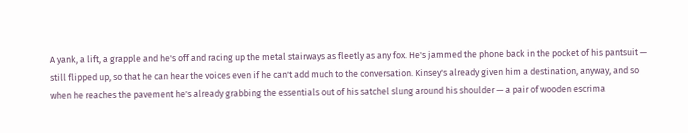A yank, a lift, a grapple and he's off and racing up the metal stairways as fleetly as any fox. He's jammed the phone back in the pocket of his pantsuit — still flipped up, so that he can hear the voices even if he can't add much to the conversation. Kinsey's already given him a destination, anyway, and so when he reaches the pavement he's already grabbing the essentials out of his satchel slung around his shoulder — a pair of wooden escrima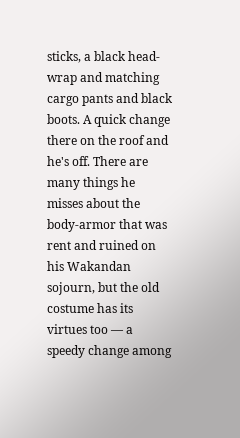sticks, a black head-wrap and matching cargo pants and black boots. A quick change there on the roof and he's off. There are many things he misses about the body-armor that was rent and ruined on his Wakandan sojourn, but the old costume has its virtues too — a speedy change among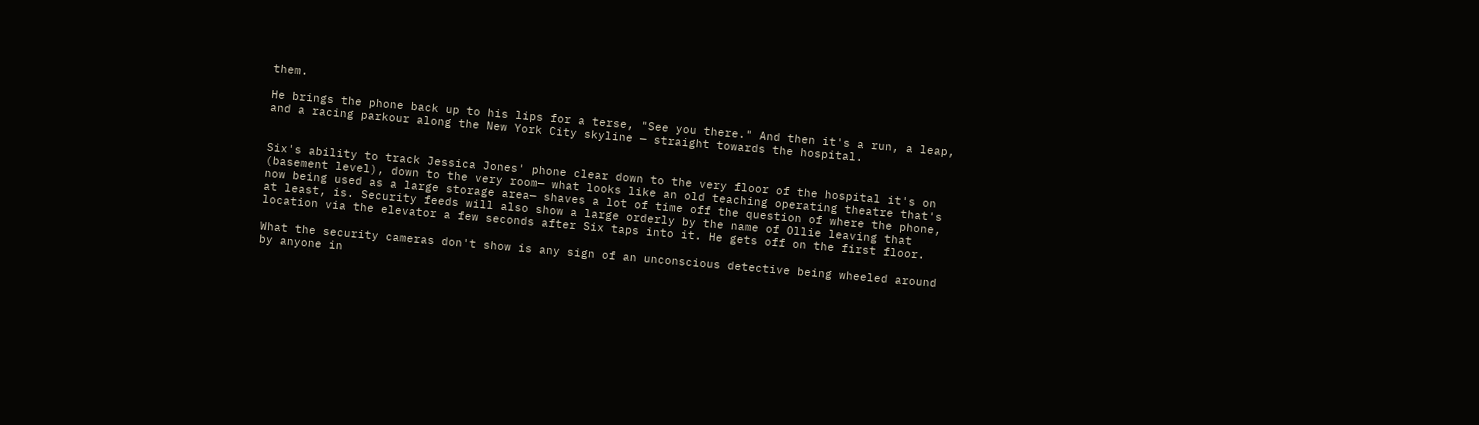them.

He brings the phone back up to his lips for a terse, "See you there." And then it's a run, a leap, and a racing parkour along the New York City skyline — straight towards the hospital.


Six's ability to track Jessica Jones' phone clear down to the very floor of the hospital it's on (basement level), down to the very room— what looks like an old teaching operating theatre that's now being used as a large storage area— shaves a lot of time off the question of where the phone, at least, is. Security feeds will also show a large orderly by the name of Ollie leaving that location via the elevator a few seconds after Six taps into it. He gets off on the first floor.

What the security cameras don't show is any sign of an unconscious detective being wheeled around by anyone in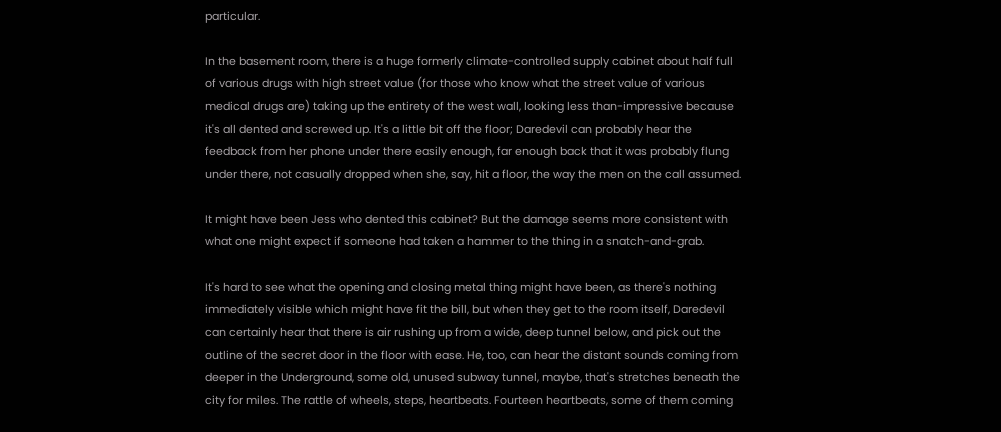particular.

In the basement room, there is a huge formerly climate-controlled supply cabinet about half full of various drugs with high street value (for those who know what the street value of various medical drugs are) taking up the entirety of the west wall, looking less than-impressive because it's all dented and screwed up. It's a little bit off the floor; Daredevil can probably hear the feedback from her phone under there easily enough, far enough back that it was probably flung under there, not casually dropped when she, say, hit a floor, the way the men on the call assumed.

It might have been Jess who dented this cabinet? But the damage seems more consistent with what one might expect if someone had taken a hammer to the thing in a snatch-and-grab.

It's hard to see what the opening and closing metal thing might have been, as there's nothing immediately visible which might have fit the bill, but when they get to the room itself, Daredevil can certainly hear that there is air rushing up from a wide, deep tunnel below, and pick out the outline of the secret door in the floor with ease. He, too, can hear the distant sounds coming from deeper in the Underground, some old, unused subway tunnel, maybe, that's stretches beneath the city for miles. The rattle of wheels, steps, heartbeats. Fourteen heartbeats, some of them coming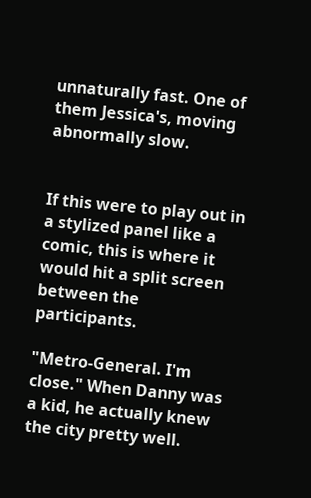unnaturally fast. One of them Jessica's, moving abnormally slow.


If this were to play out in a stylized panel like a comic, this is where it would hit a split screen between the participants.

"Metro-General. I'm close." When Danny was a kid, he actually knew the city pretty well.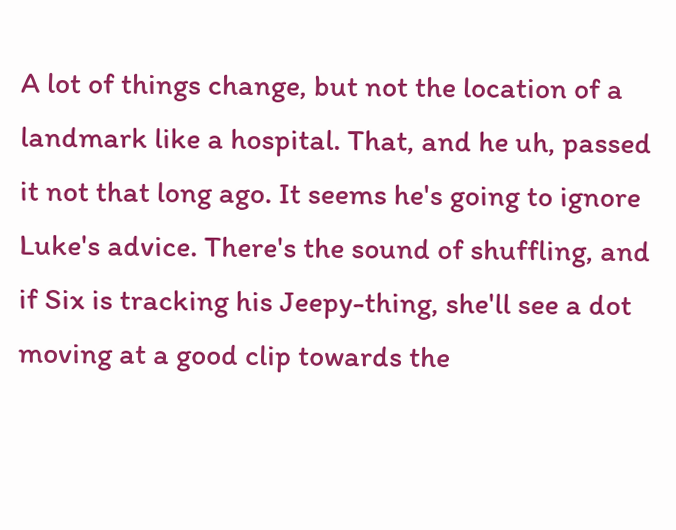A lot of things change, but not the location of a landmark like a hospital. That, and he uh, passed it not that long ago. It seems he's going to ignore Luke's advice. There's the sound of shuffling, and if Six is tracking his Jeepy-thing, she'll see a dot moving at a good clip towards the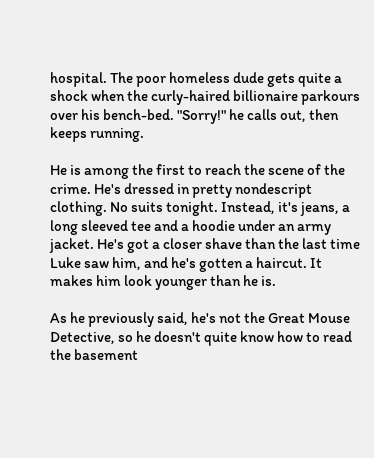hospital. The poor homeless dude gets quite a shock when the curly-haired billionaire parkours over his bench-bed. "Sorry!" he calls out, then keeps running.

He is among the first to reach the scene of the crime. He's dressed in pretty nondescript clothing. No suits tonight. Instead, it's jeans, a long sleeved tee and a hoodie under an army jacket. He's got a closer shave than the last time Luke saw him, and he's gotten a haircut. It makes him look younger than he is.

As he previously said, he's not the Great Mouse Detective, so he doesn't quite know how to read the basement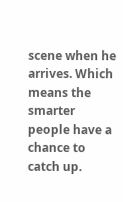scene when he arrives. Which means the smarter people have a chance to catch up.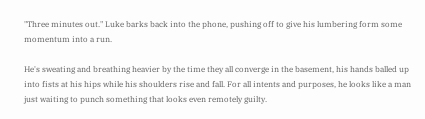"Three minutes out." Luke barks back into the phone, pushing off to give his lumbering form some momentum into a run.

He's sweating and breathing heavier by the time they all converge in the basement, his hands balled up into fists at his hips while his shoulders rise and fall. For all intents and purposes, he looks like a man just waiting to punch something that looks even remotely guilty.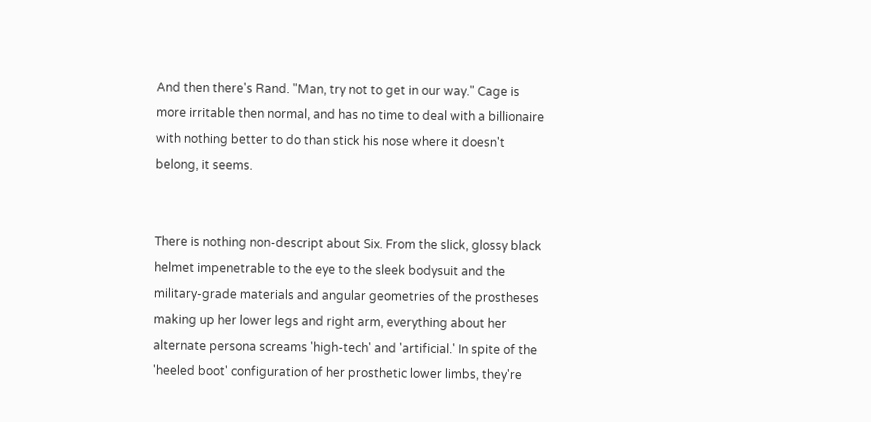And then there's Rand. "Man, try not to get in our way." Cage is more irritable then normal, and has no time to deal with a billionaire with nothing better to do than stick his nose where it doesn't belong, it seems.


There is nothing non-descript about Six. From the slick, glossy black helmet impenetrable to the eye to the sleek bodysuit and the military-grade materials and angular geometries of the prostheses making up her lower legs and right arm, everything about her alternate persona screams 'high-tech' and 'artificial.' In spite of the 'heeled boot' configuration of her prosthetic lower limbs, they're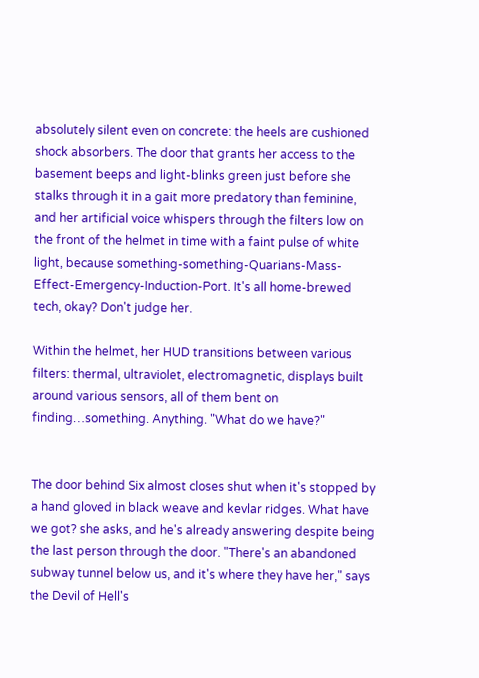absolutely silent even on concrete: the heels are cushioned shock absorbers. The door that grants her access to the basement beeps and light-blinks green just before she stalks through it in a gait more predatory than feminine, and her artificial voice whispers through the filters low on the front of the helmet in time with a faint pulse of white light, because something-something-Quarians-Mass-Effect-Emergency-Induction-Port. It's all home-brewed tech, okay? Don't judge her.

Within the helmet, her HUD transitions between various filters: thermal, ultraviolet, electromagnetic, displays built around various sensors, all of them bent on finding…something. Anything. "What do we have?"


The door behind Six almost closes shut when it's stopped by a hand gloved in black weave and kevlar ridges. What have we got? she asks, and he's already answering despite being the last person through the door. "There's an abandoned subway tunnel below us, and it's where they have her," says the Devil of Hell's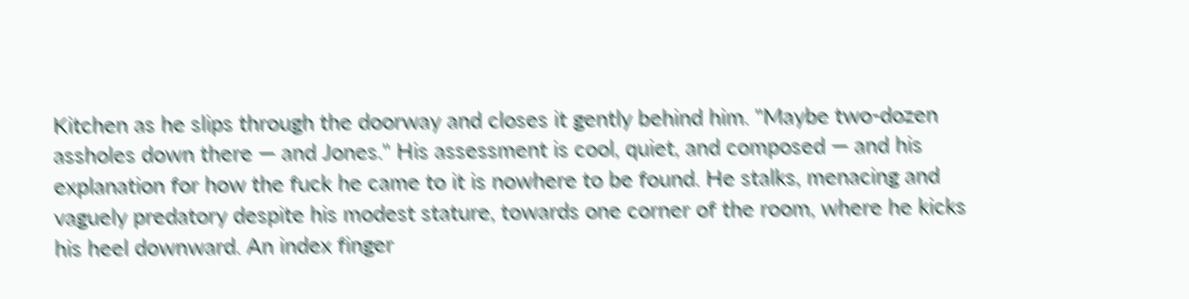Kitchen as he slips through the doorway and closes it gently behind him. "Maybe two-dozen assholes down there — and Jones." His assessment is cool, quiet, and composed — and his explanation for how the fuck he came to it is nowhere to be found. He stalks, menacing and vaguely predatory despite his modest stature, towards one corner of the room, where he kicks his heel downward. An index finger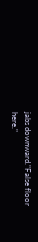jabs downward."False floor here."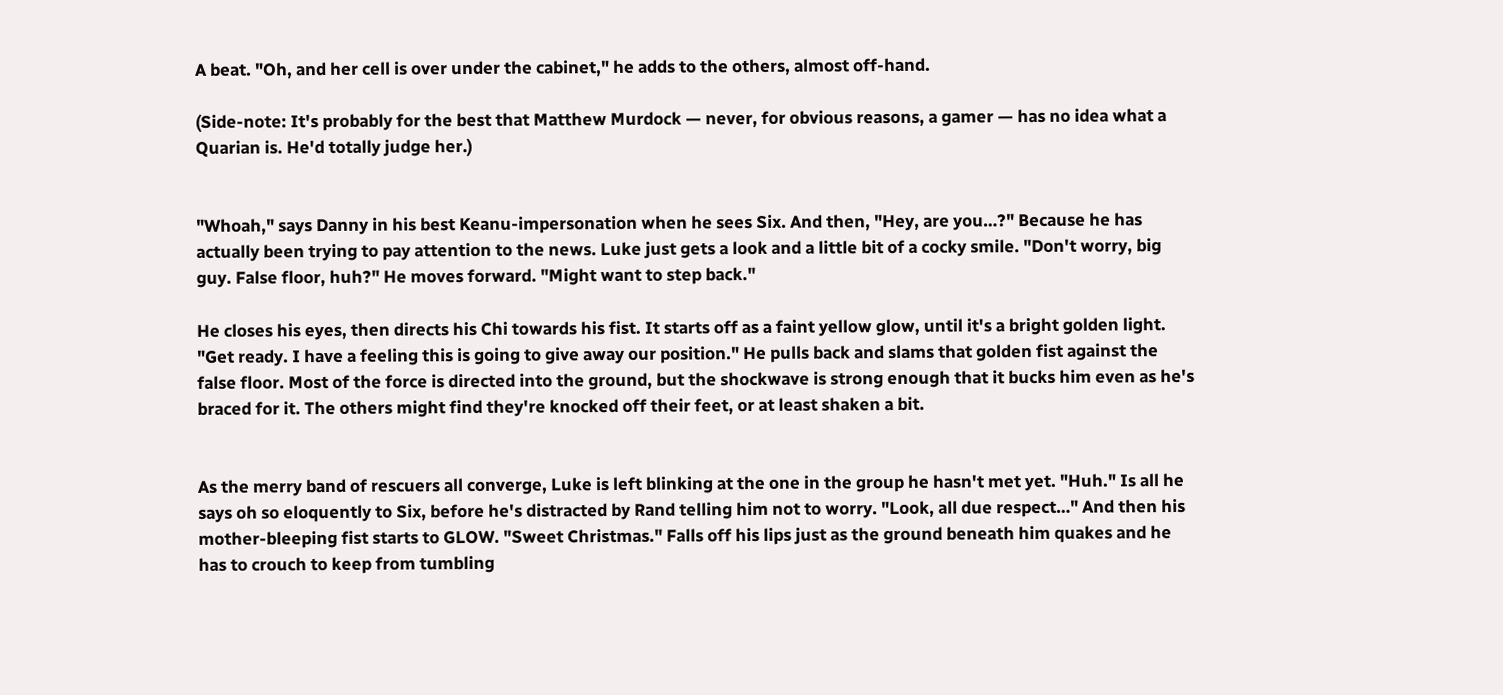A beat. "Oh, and her cell is over under the cabinet," he adds to the others, almost off-hand.

(Side-note: It's probably for the best that Matthew Murdock — never, for obvious reasons, a gamer — has no idea what a Quarian is. He'd totally judge her.)


"Whoah," says Danny in his best Keanu-impersonation when he sees Six. And then, "Hey, are you…?" Because he has actually been trying to pay attention to the news. Luke just gets a look and a little bit of a cocky smile. "Don't worry, big guy. False floor, huh?" He moves forward. "Might want to step back."

He closes his eyes, then directs his Chi towards his fist. It starts off as a faint yellow glow, until it's a bright golden light. "Get ready. I have a feeling this is going to give away our position." He pulls back and slams that golden fist against the false floor. Most of the force is directed into the ground, but the shockwave is strong enough that it bucks him even as he's braced for it. The others might find they're knocked off their feet, or at least shaken a bit.


As the merry band of rescuers all converge, Luke is left blinking at the one in the group he hasn't met yet. "Huh." Is all he says oh so eloquently to Six, before he's distracted by Rand telling him not to worry. "Look, all due respect…" And then his mother-bleeping fist starts to GLOW. "Sweet Christmas." Falls off his lips just as the ground beneath him quakes and he has to crouch to keep from tumbling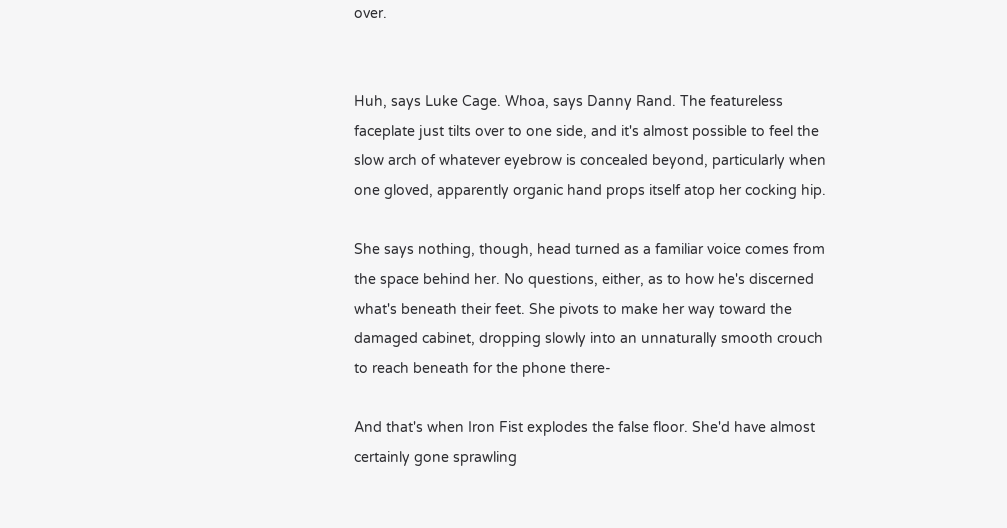over.


Huh, says Luke Cage. Whoa, says Danny Rand. The featureless faceplate just tilts over to one side, and it's almost possible to feel the slow arch of whatever eyebrow is concealed beyond, particularly when one gloved, apparently organic hand props itself atop her cocking hip.

She says nothing, though, head turned as a familiar voice comes from the space behind her. No questions, either, as to how he's discerned what's beneath their feet. She pivots to make her way toward the damaged cabinet, dropping slowly into an unnaturally smooth crouch to reach beneath for the phone there-

And that's when Iron Fist explodes the false floor. She'd have almost certainly gone sprawling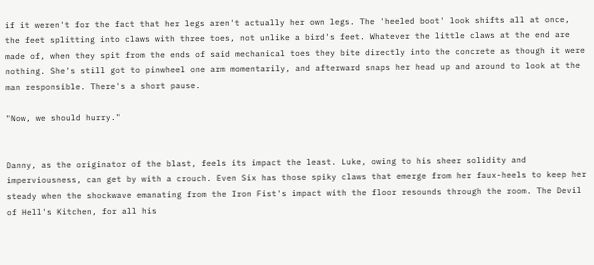if it weren't for the fact that her legs aren't actually her own legs. The 'heeled boot' look shifts all at once, the feet splitting into claws with three toes, not unlike a bird's feet. Whatever the little claws at the end are made of, when they spit from the ends of said mechanical toes they bite directly into the concrete as though it were nothing. She's still got to pinwheel one arm momentarily, and afterward snaps her head up and around to look at the man responsible. There's a short pause.

"Now, we should hurry."


Danny, as the originator of the blast, feels its impact the least. Luke, owing to his sheer solidity and imperviousness, can get by with a crouch. Even Six has those spiky claws that emerge from her faux-heels to keep her steady when the shockwave emanating from the Iron Fist's impact with the floor resounds through the room. The Devil of Hell's Kitchen, for all his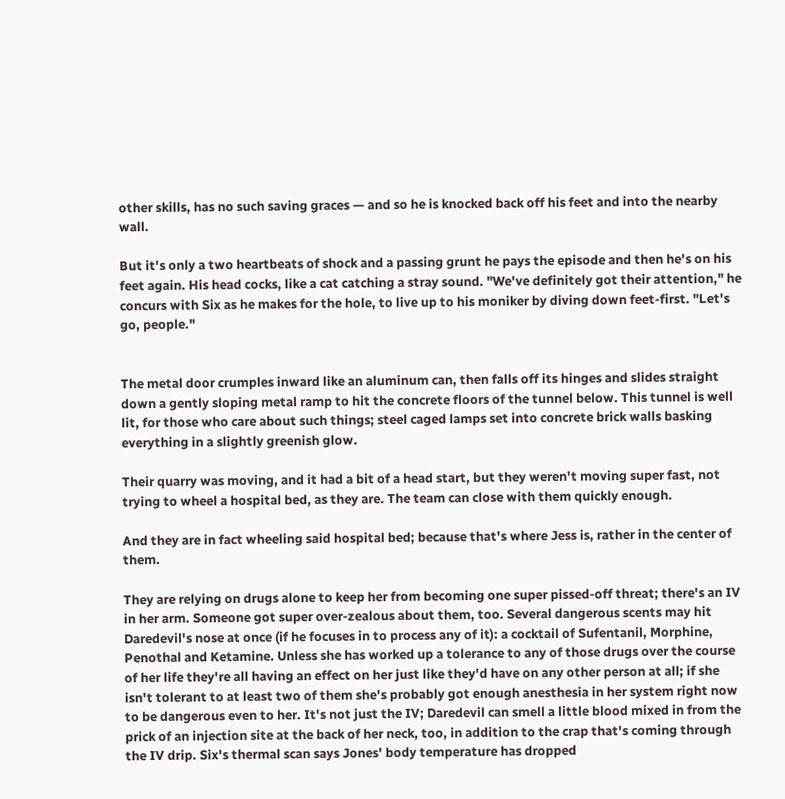other skills, has no such saving graces — and so he is knocked back off his feet and into the nearby wall.

But it's only a two heartbeats of shock and a passing grunt he pays the episode and then he's on his feet again. His head cocks, like a cat catching a stray sound. "We've definitely got their attention," he concurs with Six as he makes for the hole, to live up to his moniker by diving down feet-first. "Let's go, people."


The metal door crumples inward like an aluminum can, then falls off its hinges and slides straight down a gently sloping metal ramp to hit the concrete floors of the tunnel below. This tunnel is well lit, for those who care about such things; steel caged lamps set into concrete brick walls basking everything in a slightly greenish glow.

Their quarry was moving, and it had a bit of a head start, but they weren't moving super fast, not trying to wheel a hospital bed, as they are. The team can close with them quickly enough.

And they are in fact wheeling said hospital bed; because that's where Jess is, rather in the center of them.

They are relying on drugs alone to keep her from becoming one super pissed-off threat; there's an IV in her arm. Someone got super over-zealous about them, too. Several dangerous scents may hit Daredevil's nose at once (if he focuses in to process any of it): a cocktail of Sufentanil, Morphine, Penothal and Ketamine. Unless she has worked up a tolerance to any of those drugs over the course of her life they're all having an effect on her just like they'd have on any other person at all; if she isn't tolerant to at least two of them she's probably got enough anesthesia in her system right now to be dangerous even to her. It's not just the IV; Daredevil can smell a little blood mixed in from the prick of an injection site at the back of her neck, too, in addition to the crap that's coming through the IV drip. Six's thermal scan says Jones' body temperature has dropped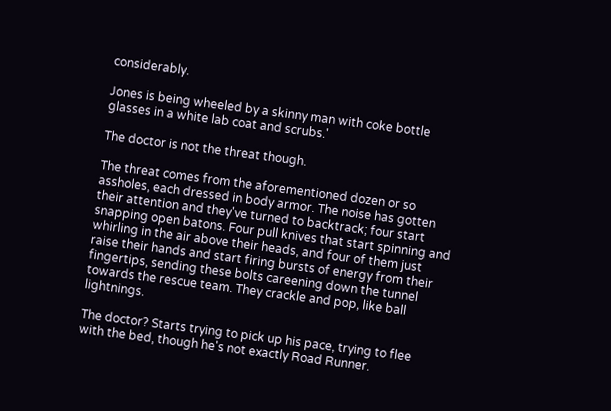considerably.

Jones is being wheeled by a skinny man with coke bottle glasses in a white lab coat and scrubs.'

The doctor is not the threat though.

The threat comes from the aforementioned dozen or so assholes, each dressed in body armor. The noise has gotten their attention and they've turned to backtrack; four start snapping open batons. Four pull knives that start spinning and whirling in the air above their heads, and four of them just raise their hands and start firing bursts of energy from their fingertips, sending these bolts careening down the tunnel towards the rescue team. They crackle and pop, like ball lightnings.

The doctor? Starts trying to pick up his pace, trying to flee with the bed, though he's not exactly Road Runner.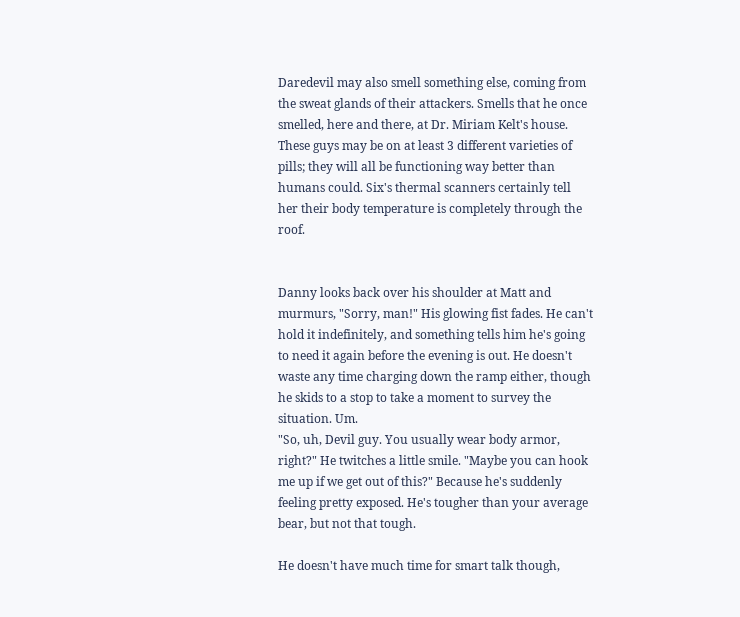Daredevil may also smell something else, coming from the sweat glands of their attackers. Smells that he once smelled, here and there, at Dr. Miriam Kelt's house. These guys may be on at least 3 different varieties of pills; they will all be functioning way better than humans could. Six's thermal scanners certainly tell her their body temperature is completely through the roof.


Danny looks back over his shoulder at Matt and murmurs, "Sorry, man!" His glowing fist fades. He can't hold it indefinitely, and something tells him he's going to need it again before the evening is out. He doesn't waste any time charging down the ramp either, though he skids to a stop to take a moment to survey the situation. Um.
"So, uh, Devil guy. You usually wear body armor, right?" He twitches a little smile. "Maybe you can hook me up if we get out of this?" Because he's suddenly feeling pretty exposed. He's tougher than your average bear, but not that tough.

He doesn't have much time for smart talk though,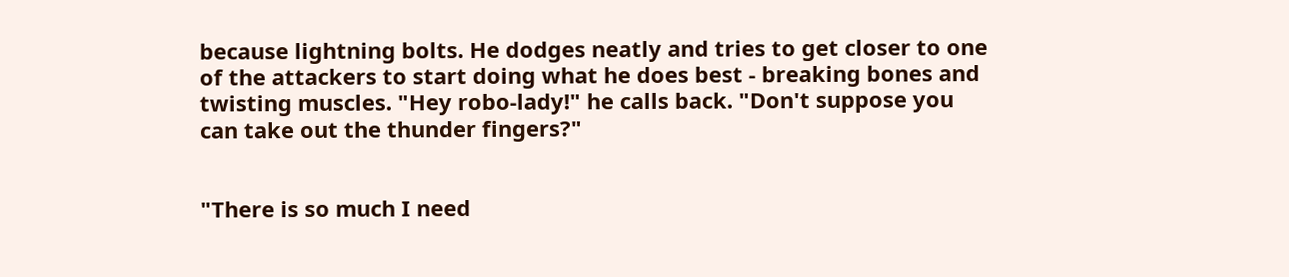because lightning bolts. He dodges neatly and tries to get closer to one of the attackers to start doing what he does best - breaking bones and twisting muscles. "Hey robo-lady!" he calls back. "Don't suppose you can take out the thunder fingers?"


"There is so much I need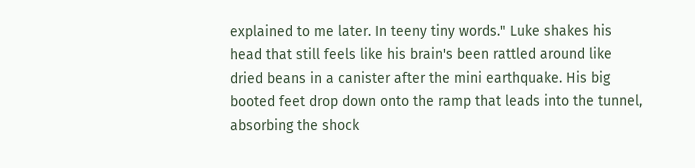explained to me later. In teeny tiny words." Luke shakes his head that still feels like his brain's been rattled around like dried beans in a canister after the mini earthquake. His big booted feet drop down onto the ramp that leads into the tunnel, absorbing the shock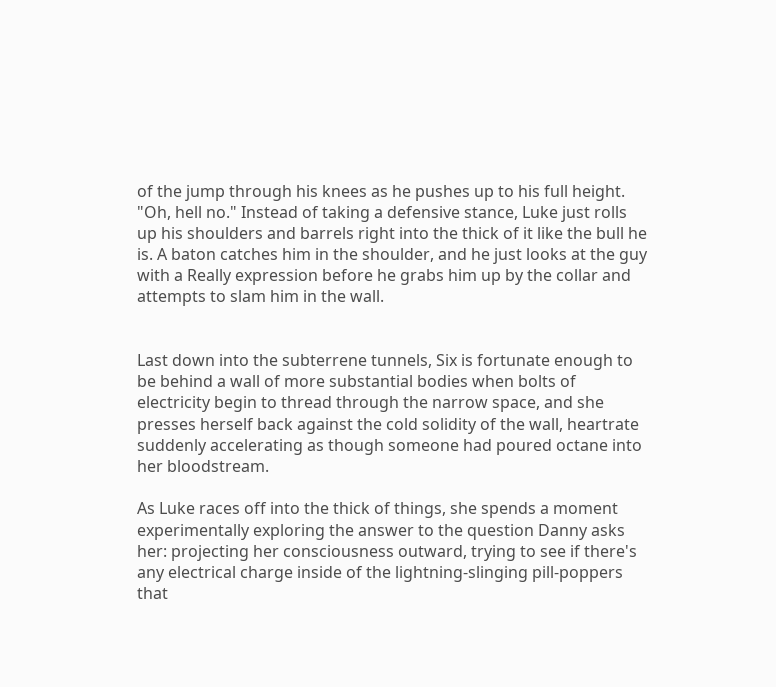of the jump through his knees as he pushes up to his full height. "Oh, hell no." Instead of taking a defensive stance, Luke just rolls up his shoulders and barrels right into the thick of it like the bull he is. A baton catches him in the shoulder, and he just looks at the guy with a Really expression before he grabs him up by the collar and attempts to slam him in the wall.


Last down into the subterrene tunnels, Six is fortunate enough to be behind a wall of more substantial bodies when bolts of electricity begin to thread through the narrow space, and she presses herself back against the cold solidity of the wall, heartrate suddenly accelerating as though someone had poured octane into her bloodstream.

As Luke races off into the thick of things, she spends a moment experimentally exploring the answer to the question Danny asks her: projecting her consciousness outward, trying to see if there's any electrical charge inside of the lightning-slinging pill-poppers that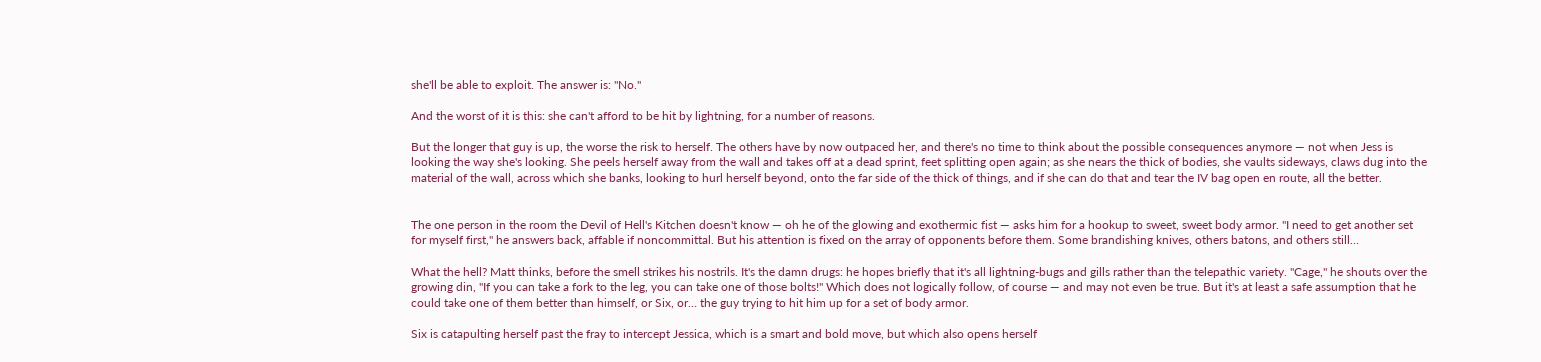she'll be able to exploit. The answer is: "No."

And the worst of it is this: she can't afford to be hit by lightning, for a number of reasons.

But the longer that guy is up, the worse the risk to herself. The others have by now outpaced her, and there's no time to think about the possible consequences anymore — not when Jess is looking the way she's looking. She peels herself away from the wall and takes off at a dead sprint, feet splitting open again; as she nears the thick of bodies, she vaults sideways, claws dug into the material of the wall, across which she banks, looking to hurl herself beyond, onto the far side of the thick of things, and if she can do that and tear the IV bag open en route, all the better.


The one person in the room the Devil of Hell's Kitchen doesn't know — oh he of the glowing and exothermic fist — asks him for a hookup to sweet, sweet body armor. "I need to get another set for myself first," he answers back, affable if noncommittal. But his attention is fixed on the array of opponents before them. Some brandishing knives, others batons, and others still…

What the hell? Matt thinks, before the smell strikes his nostrils. It's the damn drugs: he hopes briefly that it's all lightning-bugs and gills rather than the telepathic variety. "Cage," he shouts over the growing din, "If you can take a fork to the leg, you can take one of those bolts!" Which does not logically follow, of course — and may not even be true. But it's at least a safe assumption that he could take one of them better than himself, or Six, or… the guy trying to hit him up for a set of body armor.

Six is catapulting herself past the fray to intercept Jessica, which is a smart and bold move, but which also opens herself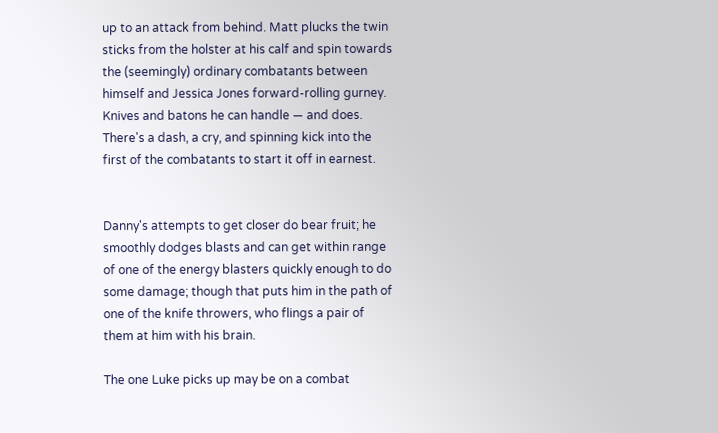up to an attack from behind. Matt plucks the twin sticks from the holster at his calf and spin towards the (seemingly) ordinary combatants between himself and Jessica Jones forward-rolling gurney. Knives and batons he can handle — and does. There's a dash, a cry, and spinning kick into the first of the combatants to start it off in earnest.


Danny's attempts to get closer do bear fruit; he smoothly dodges blasts and can get within range of one of the energy blasters quickly enough to do some damage; though that puts him in the path of one of the knife throwers, who flings a pair of them at him with his brain.

The one Luke picks up may be on a combat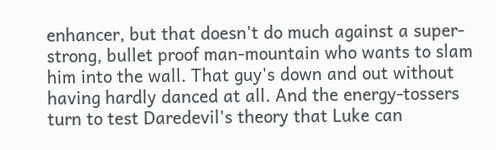enhancer, but that doesn't do much against a super-strong, bullet proof man-mountain who wants to slam him into the wall. That guy's down and out without having hardly danced at all. And the energy-tossers turn to test Daredevil's theory that Luke can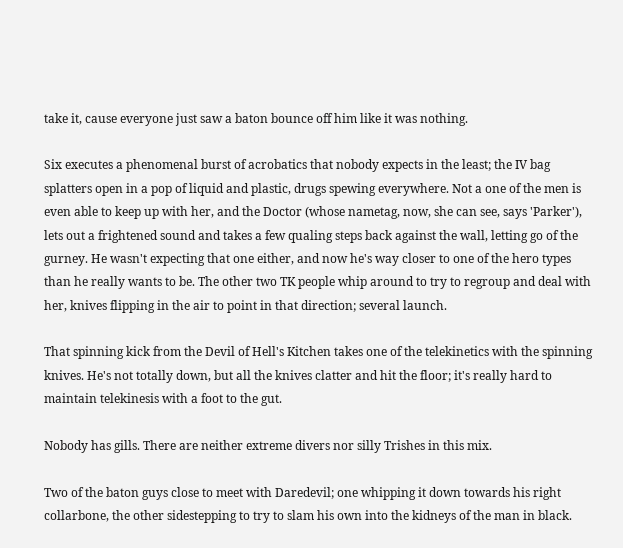take it, cause everyone just saw a baton bounce off him like it was nothing.

Six executes a phenomenal burst of acrobatics that nobody expects in the least; the IV bag splatters open in a pop of liquid and plastic, drugs spewing everywhere. Not a one of the men is even able to keep up with her, and the Doctor (whose nametag, now, she can see, says 'Parker'), lets out a frightened sound and takes a few qualing steps back against the wall, letting go of the gurney. He wasn't expecting that one either, and now he's way closer to one of the hero types than he really wants to be. The other two TK people whip around to try to regroup and deal with her, knives flipping in the air to point in that direction; several launch.

That spinning kick from the Devil of Hell's Kitchen takes one of the telekinetics with the spinning knives. He's not totally down, but all the knives clatter and hit the floor; it's really hard to maintain telekinesis with a foot to the gut.

Nobody has gills. There are neither extreme divers nor silly Trishes in this mix.

Two of the baton guys close to meet with Daredevil; one whipping it down towards his right collarbone, the other sidestepping to try to slam his own into the kidneys of the man in black.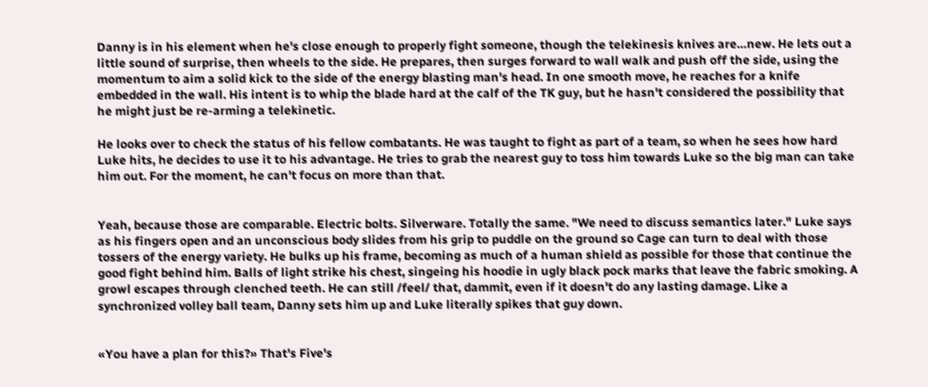Danny is in his element when he's close enough to properly fight someone, though the telekinesis knives are…new. He lets out a little sound of surprise, then wheels to the side. He prepares, then surges forward to wall walk and push off the side, using the momentum to aim a solid kick to the side of the energy blasting man's head. In one smooth move, he reaches for a knife embedded in the wall. His intent is to whip the blade hard at the calf of the TK guy, but he hasn't considered the possibility that he might just be re-arming a telekinetic.

He looks over to check the status of his fellow combatants. He was taught to fight as part of a team, so when he sees how hard Luke hits, he decides to use it to his advantage. He tries to grab the nearest guy to toss him towards Luke so the big man can take him out. For the moment, he can't focus on more than that.


Yeah, because those are comparable. Electric bolts. Silverware. Totally the same. "We need to discuss semantics later." Luke says as his fingers open and an unconscious body slides from his grip to puddle on the ground so Cage can turn to deal with those tossers of the energy variety. He bulks up his frame, becoming as much of a human shield as possible for those that continue the good fight behind him. Balls of light strike his chest, singeing his hoodie in ugly black pock marks that leave the fabric smoking. A growl escapes through clenched teeth. He can still /feel/ that, dammit, even if it doesn't do any lasting damage. Like a synchronized volley ball team, Danny sets him up and Luke literally spikes that guy down.


«You have a plan for this?» That's Five's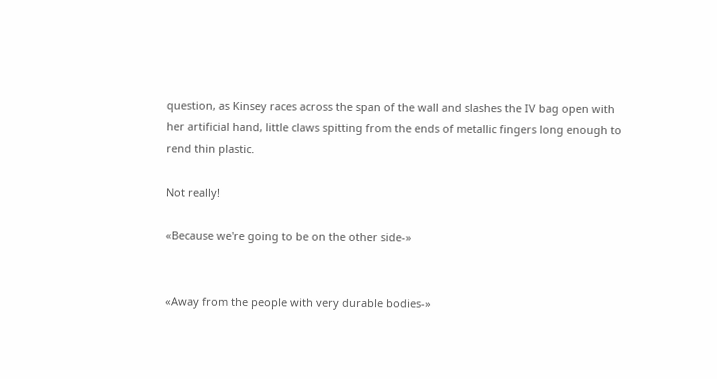question, as Kinsey races across the span of the wall and slashes the IV bag open with her artificial hand, little claws spitting from the ends of metallic fingers long enough to rend thin plastic.

Not really!

«Because we're going to be on the other side-»


«Away from the people with very durable bodies-»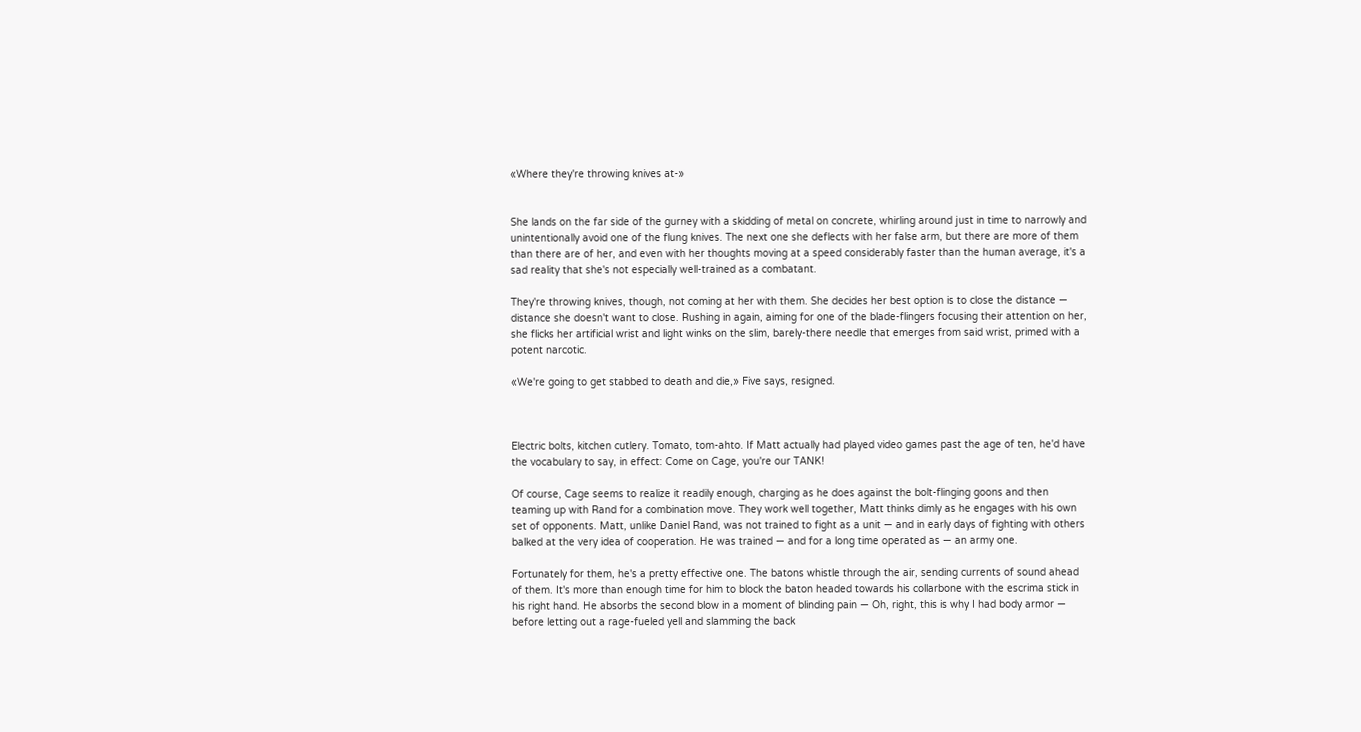«Where they're throwing knives at-»


She lands on the far side of the gurney with a skidding of metal on concrete, whirling around just in time to narrowly and unintentionally avoid one of the flung knives. The next one she deflects with her false arm, but there are more of them than there are of her, and even with her thoughts moving at a speed considerably faster than the human average, it's a sad reality that she's not especially well-trained as a combatant.

They're throwing knives, though, not coming at her with them. She decides her best option is to close the distance — distance she doesn't want to close. Rushing in again, aiming for one of the blade-flingers focusing their attention on her, she flicks her artificial wrist and light winks on the slim, barely-there needle that emerges from said wrist, primed with a potent narcotic.

«We're going to get stabbed to death and die,» Five says, resigned.



Electric bolts, kitchen cutlery. Tomato, tom-ahto. If Matt actually had played video games past the age of ten, he'd have the vocabulary to say, in effect: Come on Cage, you're our TANK!

Of course, Cage seems to realize it readily enough, charging as he does against the bolt-flinging goons and then teaming up with Rand for a combination move. They work well together, Matt thinks dimly as he engages with his own set of opponents. Matt, unlike Daniel Rand, was not trained to fight as a unit — and in early days of fighting with others balked at the very idea of cooperation. He was trained — and for a long time operated as — an army one.

Fortunately for them, he's a pretty effective one. The batons whistle through the air, sending currents of sound ahead of them. It's more than enough time for him to block the baton headed towards his collarbone with the escrima stick in his right hand. He absorbs the second blow in a moment of blinding pain — Oh, right, this is why I had body armor — before letting out a rage-fueled yell and slamming the back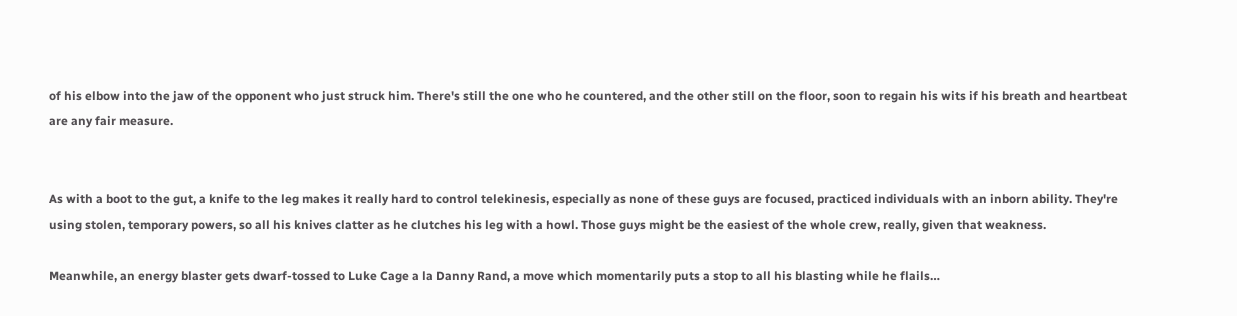of his elbow into the jaw of the opponent who just struck him. There's still the one who he countered, and the other still on the floor, soon to regain his wits if his breath and heartbeat are any fair measure.


As with a boot to the gut, a knife to the leg makes it really hard to control telekinesis, especially as none of these guys are focused, practiced individuals with an inborn ability. They're using stolen, temporary powers, so all his knives clatter as he clutches his leg with a howl. Those guys might be the easiest of the whole crew, really, given that weakness.

Meanwhile, an energy blaster gets dwarf-tossed to Luke Cage a la Danny Rand, a move which momentarily puts a stop to all his blasting while he flails…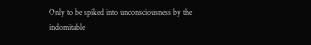Only to be spiked into unconsciousness by the indomitable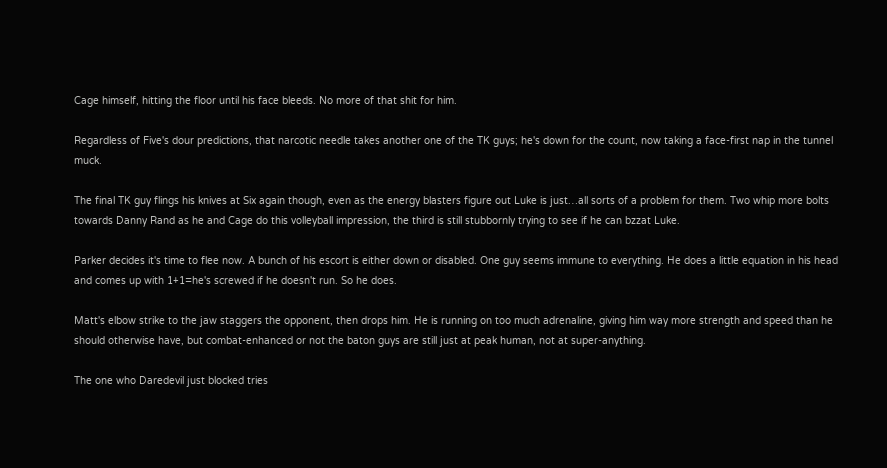Cage himself, hitting the floor until his face bleeds. No more of that shit for him.

Regardless of Five's dour predictions, that narcotic needle takes another one of the TK guys; he's down for the count, now taking a face-first nap in the tunnel muck.

The final TK guy flings his knives at Six again though, even as the energy blasters figure out Luke is just…all sorts of a problem for them. Two whip more bolts towards Danny Rand as he and Cage do this volleyball impression, the third is still stubbornly trying to see if he can bzzat Luke.

Parker decides it's time to flee now. A bunch of his escort is either down or disabled. One guy seems immune to everything. He does a little equation in his head and comes up with 1+1=he's screwed if he doesn't run. So he does.

Matt's elbow strike to the jaw staggers the opponent, then drops him. He is running on too much adrenaline, giving him way more strength and speed than he should otherwise have, but combat-enhanced or not the baton guys are still just at peak human, not at super-anything.

The one who Daredevil just blocked tries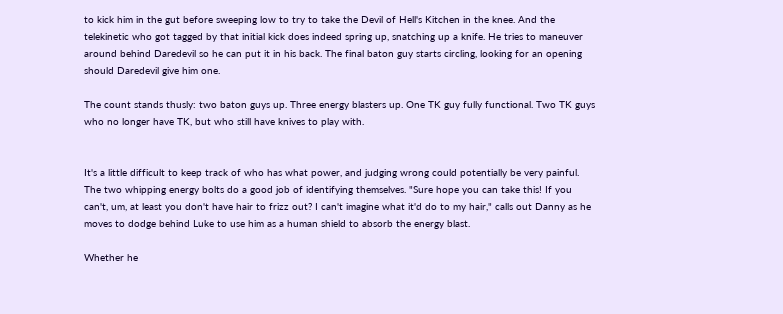to kick him in the gut before sweeping low to try to take the Devil of Hell's Kitchen in the knee. And the telekinetic who got tagged by that initial kick does indeed spring up, snatching up a knife. He tries to maneuver around behind Daredevil so he can put it in his back. The final baton guy starts circling, looking for an opening should Daredevil give him one.

The count stands thusly: two baton guys up. Three energy blasters up. One TK guy fully functional. Two TK guys who no longer have TK, but who still have knives to play with.


It's a little difficult to keep track of who has what power, and judging wrong could potentially be very painful. The two whipping energy bolts do a good job of identifying themselves. "Sure hope you can take this! If you can't, um, at least you don't have hair to frizz out? I can't imagine what it'd do to my hair," calls out Danny as he moves to dodge behind Luke to use him as a human shield to absorb the energy blast.

Whether he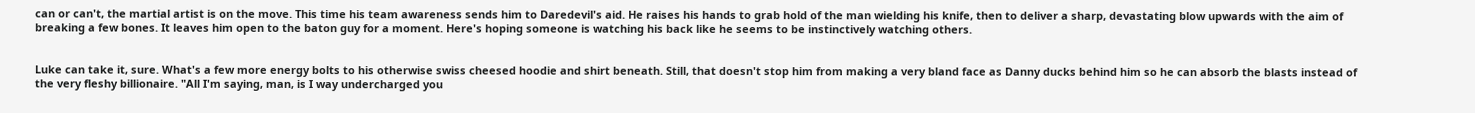can or can't, the martial artist is on the move. This time his team awareness sends him to Daredevil's aid. He raises his hands to grab hold of the man wielding his knife, then to deliver a sharp, devastating blow upwards with the aim of breaking a few bones. It leaves him open to the baton guy for a moment. Here's hoping someone is watching his back like he seems to be instinctively watching others.


Luke can take it, sure. What's a few more energy bolts to his otherwise swiss cheesed hoodie and shirt beneath. Still, that doesn't stop him from making a very bland face as Danny ducks behind him so he can absorb the blasts instead of the very fleshy billionaire. "All I'm saying, man, is I way undercharged you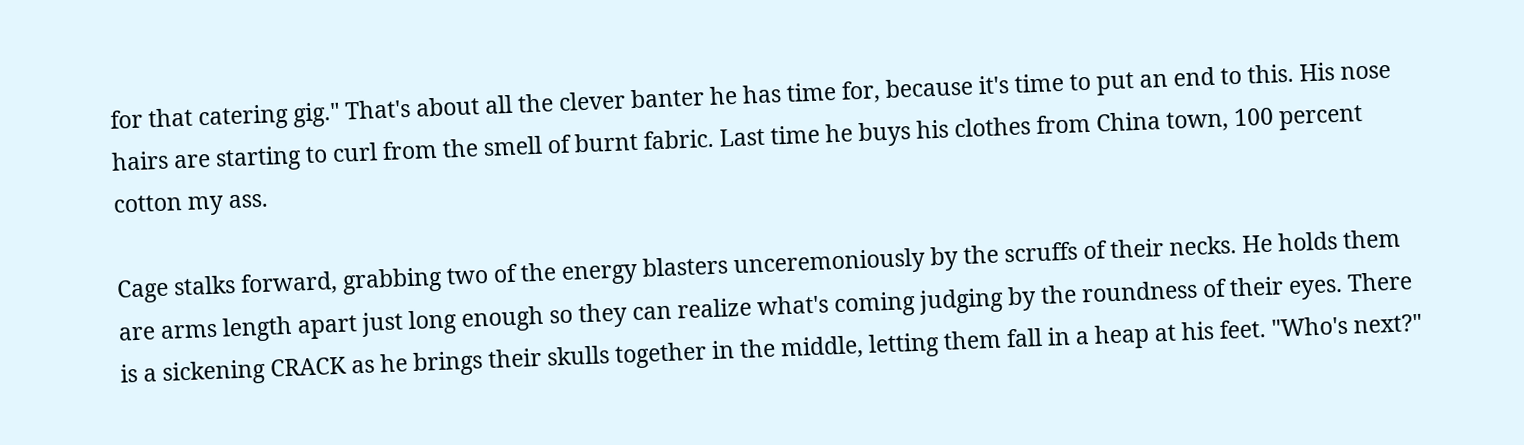for that catering gig." That's about all the clever banter he has time for, because it's time to put an end to this. His nose hairs are starting to curl from the smell of burnt fabric. Last time he buys his clothes from China town, 100 percent cotton my ass.

Cage stalks forward, grabbing two of the energy blasters unceremoniously by the scruffs of their necks. He holds them are arms length apart just long enough so they can realize what's coming judging by the roundness of their eyes. There is a sickening CRACK as he brings their skulls together in the middle, letting them fall in a heap at his feet. "Who's next?"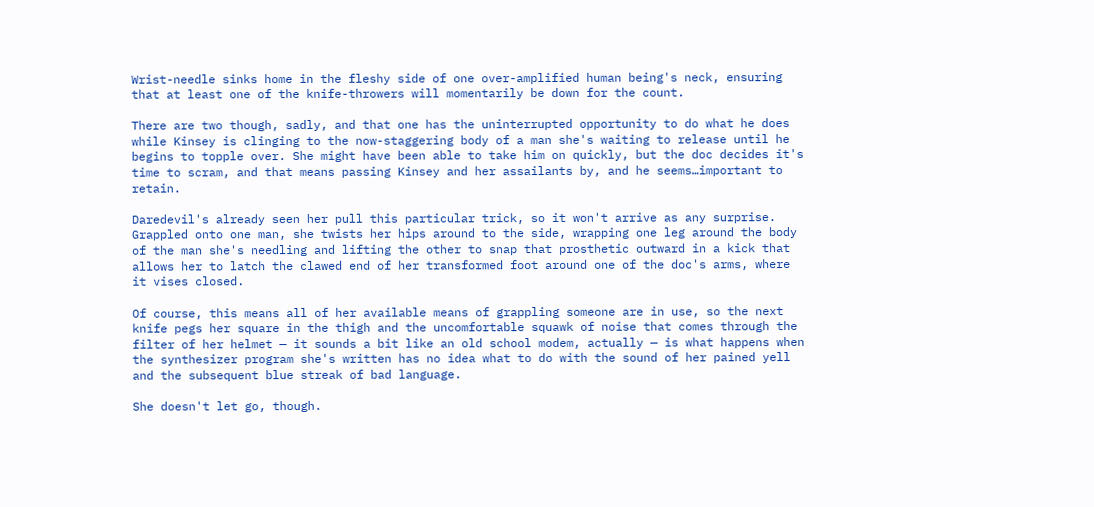Wrist-needle sinks home in the fleshy side of one over-amplified human being's neck, ensuring that at least one of the knife-throwers will momentarily be down for the count.

There are two though, sadly, and that one has the uninterrupted opportunity to do what he does while Kinsey is clinging to the now-staggering body of a man she's waiting to release until he begins to topple over. She might have been able to take him on quickly, but the doc decides it's time to scram, and that means passing Kinsey and her assailants by, and he seems…important to retain.

Daredevil's already seen her pull this particular trick, so it won't arrive as any surprise. Grappled onto one man, she twists her hips around to the side, wrapping one leg around the body of the man she's needling and lifting the other to snap that prosthetic outward in a kick that allows her to latch the clawed end of her transformed foot around one of the doc's arms, where it vises closed.

Of course, this means all of her available means of grappling someone are in use, so the next knife pegs her square in the thigh and the uncomfortable squawk of noise that comes through the filter of her helmet — it sounds a bit like an old school modem, actually — is what happens when the synthesizer program she's written has no idea what to do with the sound of her pained yell and the subsequent blue streak of bad language.

She doesn't let go, though.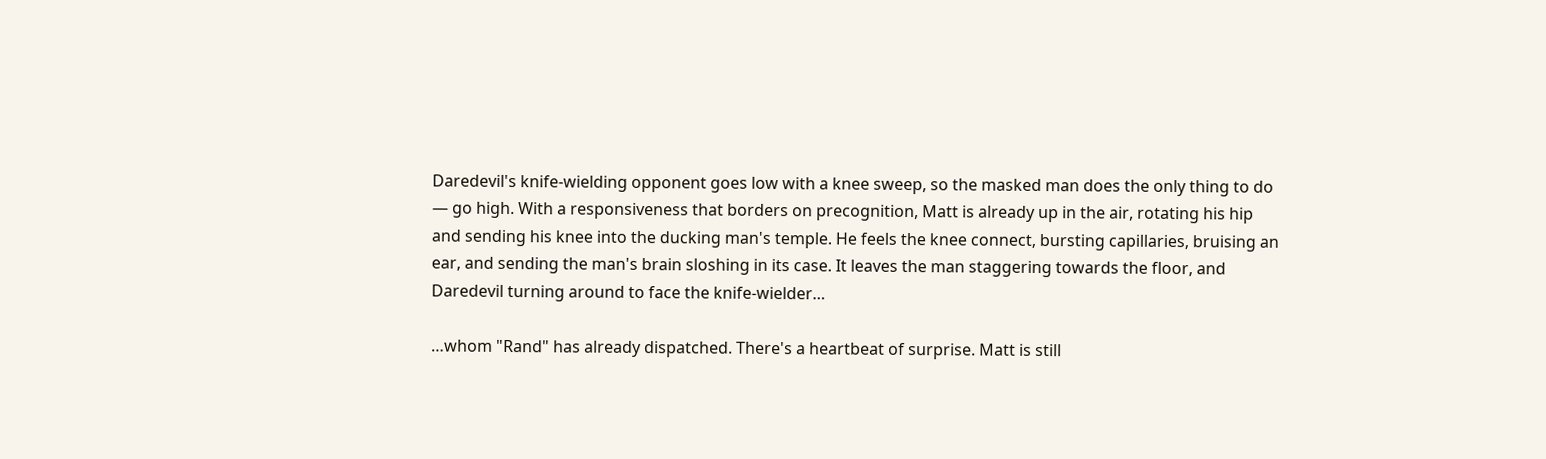Daredevil's knife-wielding opponent goes low with a knee sweep, so the masked man does the only thing to do — go high. With a responsiveness that borders on precognition, Matt is already up in the air, rotating his hip and sending his knee into the ducking man's temple. He feels the knee connect, bursting capillaries, bruising an ear, and sending the man's brain sloshing in its case. It leaves the man staggering towards the floor, and Daredevil turning around to face the knife-wielder…

…whom "Rand" has already dispatched. There's a heartbeat of surprise. Matt is still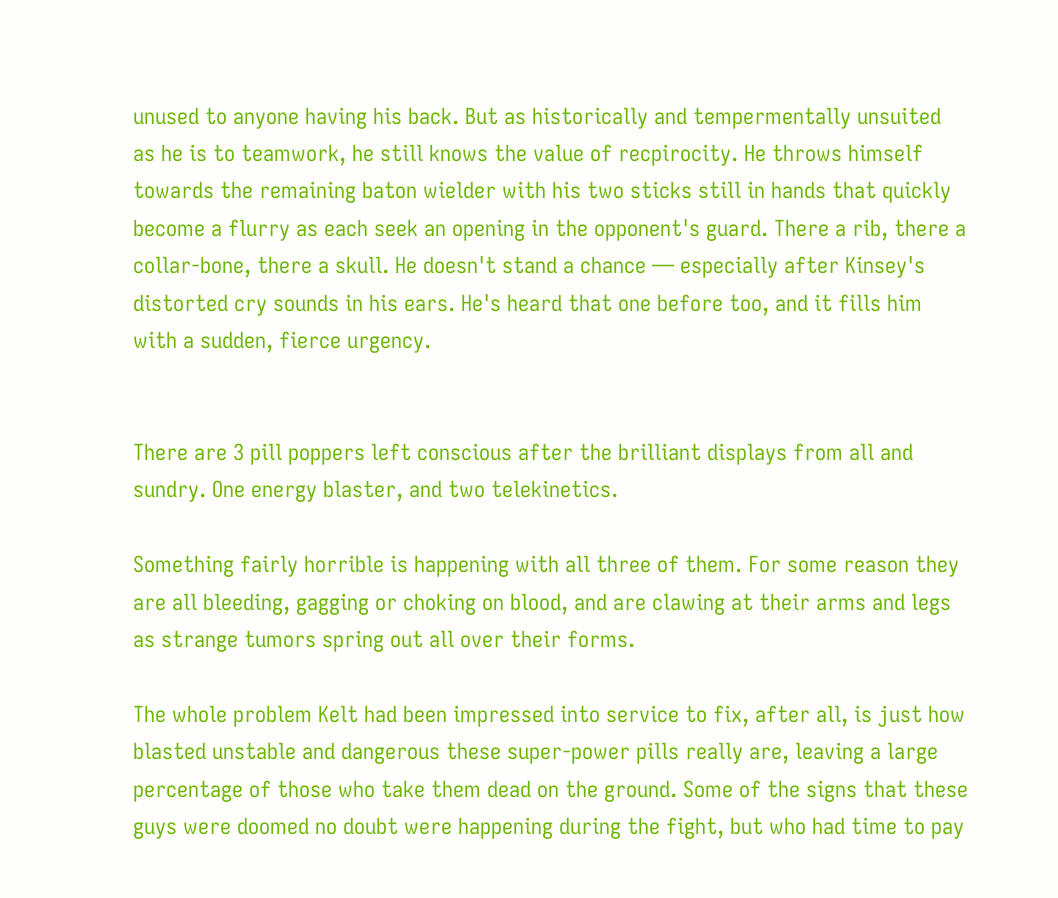unused to anyone having his back. But as historically and tempermentally unsuited as he is to teamwork, he still knows the value of recpirocity. He throws himself towards the remaining baton wielder with his two sticks still in hands that quickly become a flurry as each seek an opening in the opponent's guard. There a rib, there a collar-bone, there a skull. He doesn't stand a chance — especially after Kinsey's distorted cry sounds in his ears. He's heard that one before too, and it fills him with a sudden, fierce urgency.


There are 3 pill poppers left conscious after the brilliant displays from all and sundry. One energy blaster, and two telekinetics.

Something fairly horrible is happening with all three of them. For some reason they are all bleeding, gagging or choking on blood, and are clawing at their arms and legs as strange tumors spring out all over their forms.

The whole problem Kelt had been impressed into service to fix, after all, is just how blasted unstable and dangerous these super-power pills really are, leaving a large percentage of those who take them dead on the ground. Some of the signs that these guys were doomed no doubt were happening during the fight, but who had time to pay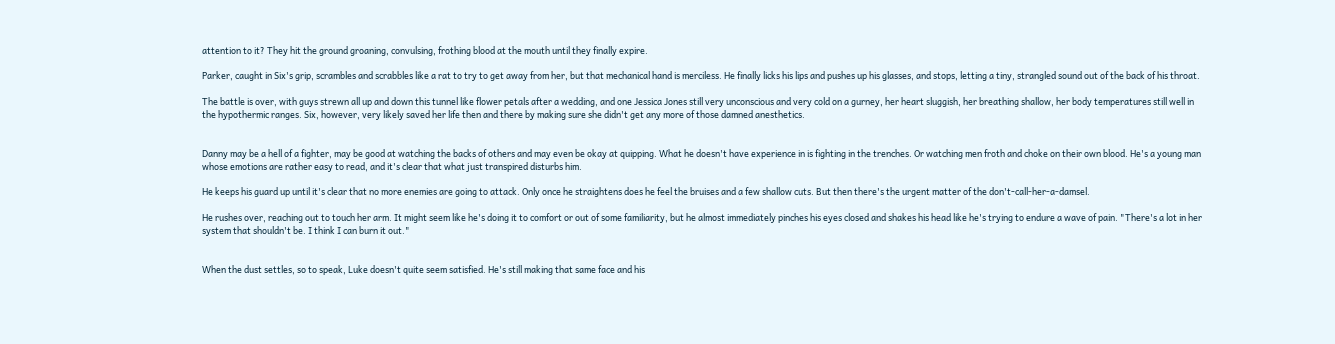attention to it? They hit the ground groaning, convulsing, frothing blood at the mouth until they finally expire.

Parker, caught in Six's grip, scrambles and scrabbles like a rat to try to get away from her, but that mechanical hand is merciless. He finally licks his lips and pushes up his glasses, and stops, letting a tiny, strangled sound out of the back of his throat.

The battle is over, with guys strewn all up and down this tunnel like flower petals after a wedding, and one Jessica Jones still very unconscious and very cold on a gurney, her heart sluggish, her breathing shallow, her body temperatures still well in the hypothermic ranges. Six, however, very likely saved her life then and there by making sure she didn't get any more of those damned anesthetics.


Danny may be a hell of a fighter, may be good at watching the backs of others and may even be okay at quipping. What he doesn't have experience in is fighting in the trenches. Or watching men froth and choke on their own blood. He's a young man whose emotions are rather easy to read, and it's clear that what just transpired disturbs him.

He keeps his guard up until it's clear that no more enemies are going to attack. Only once he straightens does he feel the bruises and a few shallow cuts. But then there's the urgent matter of the don't-call-her-a-damsel.

He rushes over, reaching out to touch her arm. It might seem like he's doing it to comfort or out of some familiarity, but he almost immediately pinches his eyes closed and shakes his head like he's trying to endure a wave of pain. "There's a lot in her system that shouldn't be. I think I can burn it out."


When the dust settles, so to speak, Luke doesn't quite seem satisfied. He's still making that same face and his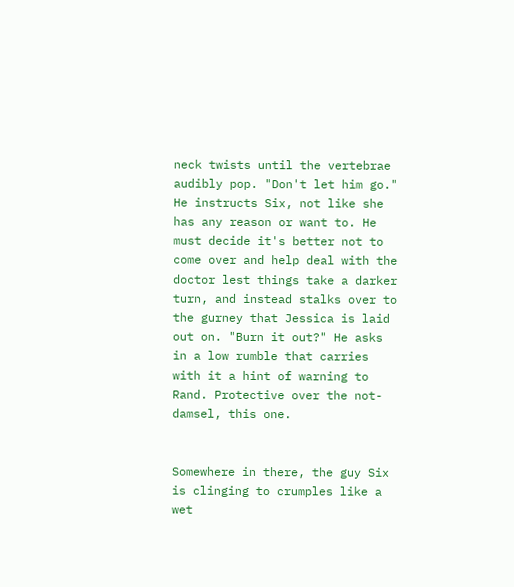neck twists until the vertebrae audibly pop. "Don't let him go." He instructs Six, not like she has any reason or want to. He must decide it's better not to come over and help deal with the doctor lest things take a darker turn, and instead stalks over to the gurney that Jessica is laid out on. "Burn it out?" He asks in a low rumble that carries with it a hint of warning to Rand. Protective over the not-damsel, this one.


Somewhere in there, the guy Six is clinging to crumples like a wet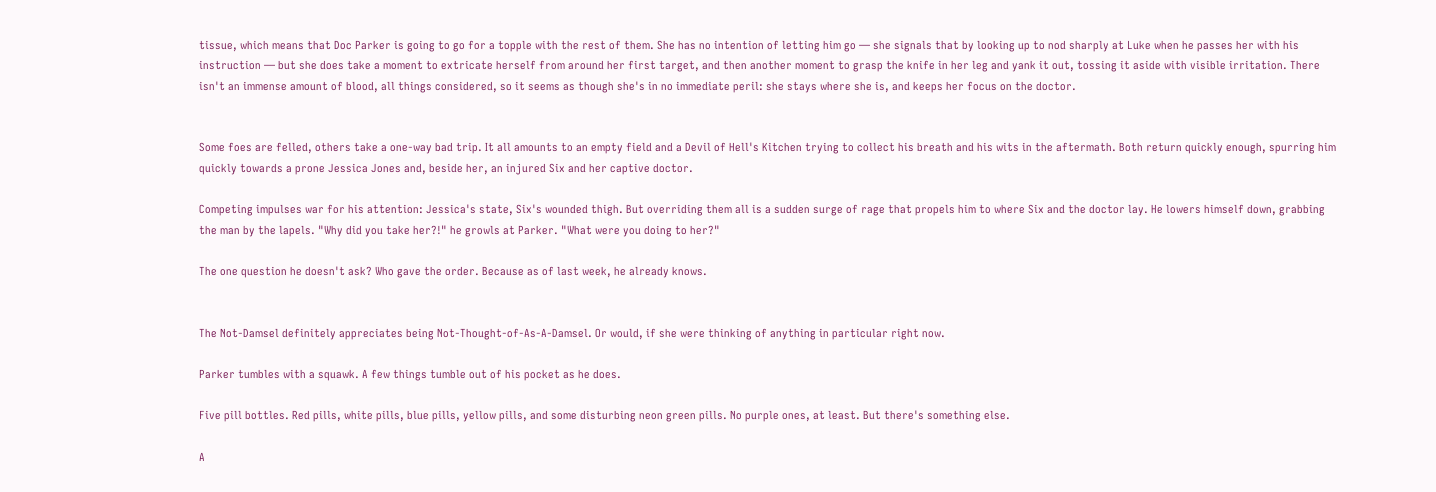tissue, which means that Doc Parker is going to go for a topple with the rest of them. She has no intention of letting him go — she signals that by looking up to nod sharply at Luke when he passes her with his instruction — but she does take a moment to extricate herself from around her first target, and then another moment to grasp the knife in her leg and yank it out, tossing it aside with visible irritation. There isn't an immense amount of blood, all things considered, so it seems as though she's in no immediate peril: she stays where she is, and keeps her focus on the doctor.


Some foes are felled, others take a one-way bad trip. It all amounts to an empty field and a Devil of Hell's Kitchen trying to collect his breath and his wits in the aftermath. Both return quickly enough, spurring him quickly towards a prone Jessica Jones and, beside her, an injured Six and her captive doctor.

Competing impulses war for his attention: Jessica's state, Six's wounded thigh. But overriding them all is a sudden surge of rage that propels him to where Six and the doctor lay. He lowers himself down, grabbing the man by the lapels. "Why did you take her?!" he growls at Parker. "What were you doing to her?"

The one question he doesn't ask? Who gave the order. Because as of last week, he already knows.


The Not-Damsel definitely appreciates being Not-Thought-of-As-A-Damsel. Or would, if she were thinking of anything in particular right now.

Parker tumbles with a squawk. A few things tumble out of his pocket as he does.

Five pill bottles. Red pills, white pills, blue pills, yellow pills, and some disturbing neon green pills. No purple ones, at least. But there's something else.

A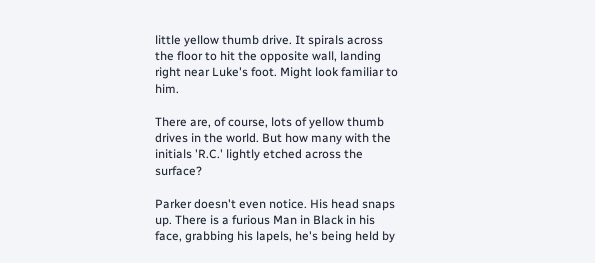little yellow thumb drive. It spirals across the floor to hit the opposite wall, landing right near Luke's foot. Might look familiar to him.

There are, of course, lots of yellow thumb drives in the world. But how many with the initials 'R.C.' lightly etched across the surface?

Parker doesn't even notice. His head snaps up. There is a furious Man in Black in his face, grabbing his lapels, he's being held by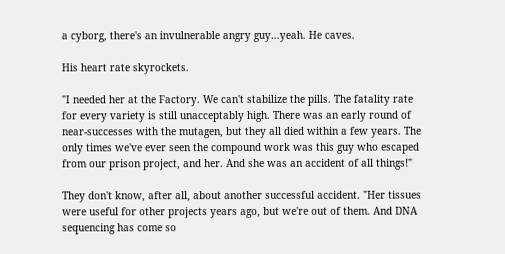a cyborg, there's an invulnerable angry guy…yeah. He caves.

His heart rate skyrockets.

"I needed her at the Factory. We can't stabilize the pills. The fatality rate for every variety is still unacceptably high. There was an early round of near-successes with the mutagen, but they all died within a few years. The only times we've ever seen the compound work was this guy who escaped from our prison project, and her. And she was an accident of all things!"

They don't know, after all, about another successful accident. "Her tissues were useful for other projects years ago, but we're out of them. And DNA sequencing has come so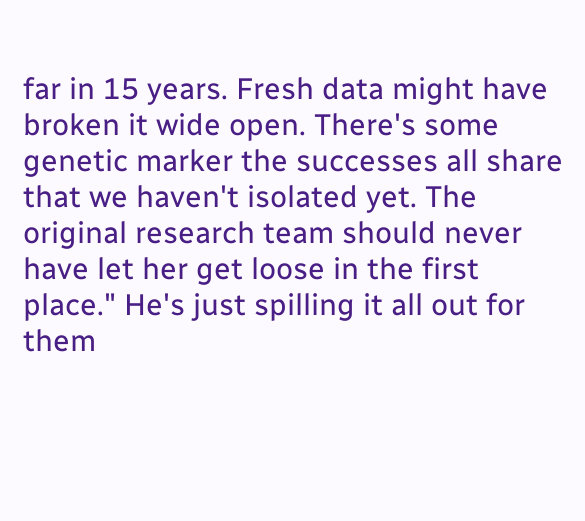far in 15 years. Fresh data might have broken it wide open. There's some genetic marker the successes all share that we haven't isolated yet. The original research team should never have let her get loose in the first place." He's just spilling it all out for them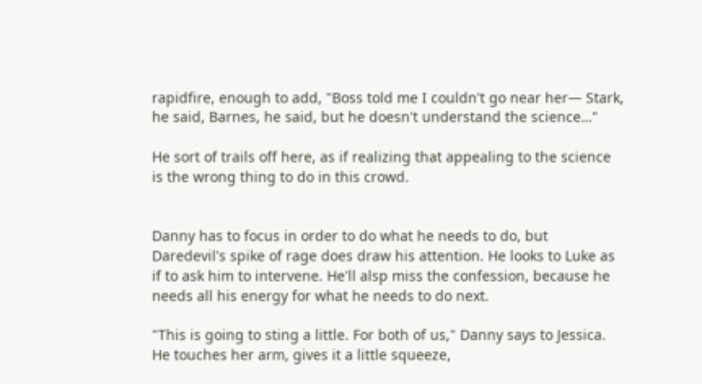rapidfire, enough to add, "Boss told me I couldn't go near her— Stark, he said, Barnes, he said, but he doesn't understand the science…"

He sort of trails off here, as if realizing that appealing to the science is the wrong thing to do in this crowd.


Danny has to focus in order to do what he needs to do, but Daredevil's spike of rage does draw his attention. He looks to Luke as if to ask him to intervene. He'll alsp miss the confession, because he needs all his energy for what he needs to do next.

"This is going to sting a little. For both of us," Danny says to Jessica. He touches her arm, gives it a little squeeze,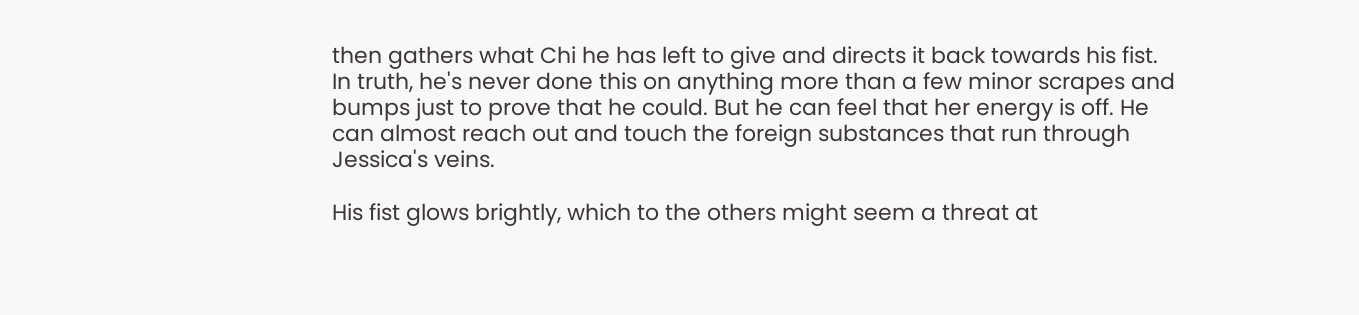then gathers what Chi he has left to give and directs it back towards his fist. In truth, he's never done this on anything more than a few minor scrapes and bumps just to prove that he could. But he can feel that her energy is off. He can almost reach out and touch the foreign substances that run through Jessica's veins.

His fist glows brightly, which to the others might seem a threat at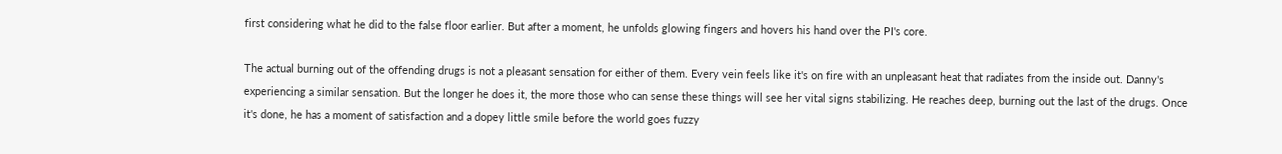first considering what he did to the false floor earlier. But after a moment, he unfolds glowing fingers and hovers his hand over the PI's core.

The actual burning out of the offending drugs is not a pleasant sensation for either of them. Every vein feels like it's on fire with an unpleasant heat that radiates from the inside out. Danny's experiencing a similar sensation. But the longer he does it, the more those who can sense these things will see her vital signs stabilizing. He reaches deep, burning out the last of the drugs. Once it's done, he has a moment of satisfaction and a dopey little smile before the world goes fuzzy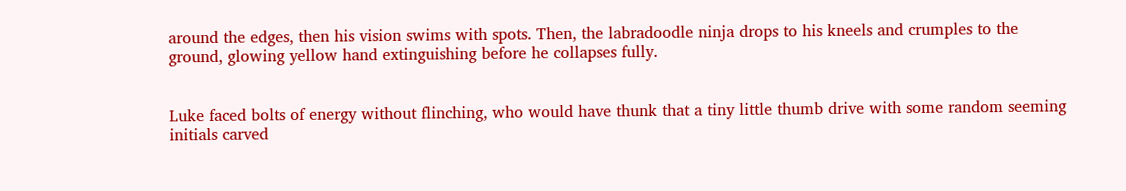around the edges, then his vision swims with spots. Then, the labradoodle ninja drops to his kneels and crumples to the ground, glowing yellow hand extinguishing before he collapses fully.


Luke faced bolts of energy without flinching, who would have thunk that a tiny little thumb drive with some random seeming initials carved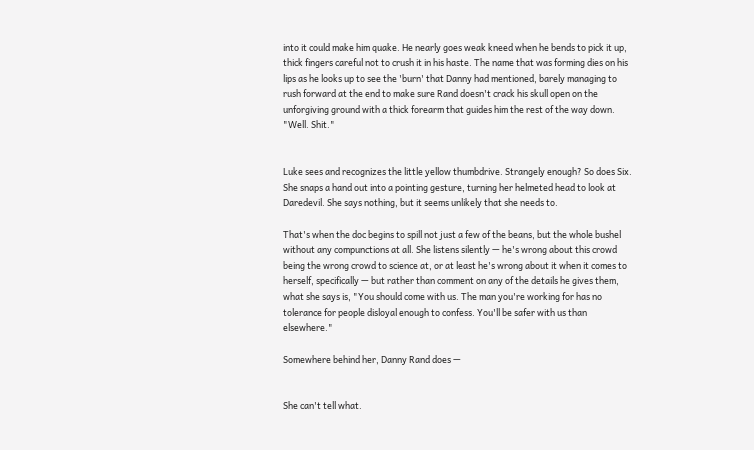into it could make him quake. He nearly goes weak kneed when he bends to pick it up, thick fingers careful not to crush it in his haste. The name that was forming dies on his lips as he looks up to see the 'burn' that Danny had mentioned, barely managing to rush forward at the end to make sure Rand doesn't crack his skull open on the unforgiving ground with a thick forearm that guides him the rest of the way down. "Well. Shit."


Luke sees and recognizes the little yellow thumbdrive. Strangely enough? So does Six. She snaps a hand out into a pointing gesture, turning her helmeted head to look at Daredevil. She says nothing, but it seems unlikely that she needs to.

That's when the doc begins to spill not just a few of the beans, but the whole bushel without any compunctions at all. She listens silently — he's wrong about this crowd being the wrong crowd to science at, or at least he's wrong about it when it comes to herself, specifically — but rather than comment on any of the details he gives them, what she says is, "You should come with us. The man you're working for has no tolerance for people disloyal enough to confess. You'll be safer with us than elsewhere."

Somewhere behind her, Danny Rand does —


She can't tell what.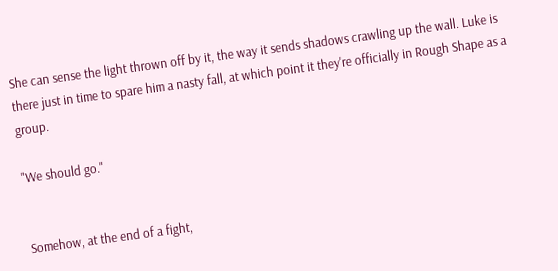She can sense the light thrown off by it, the way it sends shadows crawling up the wall. Luke is there just in time to spare him a nasty fall, at which point it they're officially in Rough Shape as a group.

"We should go."


Somehow, at the end of a fight,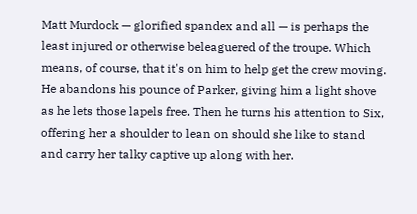Matt Murdock — glorified spandex and all — is perhaps the least injured or otherwise beleaguered of the troupe. Which means, of course, that it's on him to help get the crew moving. He abandons his pounce of Parker, giving him a light shove as he lets those lapels free. Then he turns his attention to Six, offering her a shoulder to lean on should she like to stand and carry her talky captive up along with her.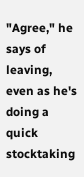"Agree," he says of leaving, even as he's doing a quick stocktaking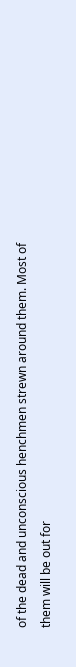of the dead and unconscious henchmen strewn around them. Most of them will be out for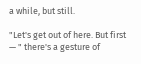a while, but still.

"Let's get out of here. But first — " there's a gesture of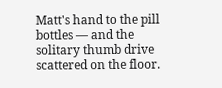Matt's hand to the pill bottles — and the solitary thumb drive scattered on the floor.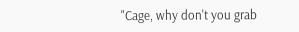"Cage, why don't you grab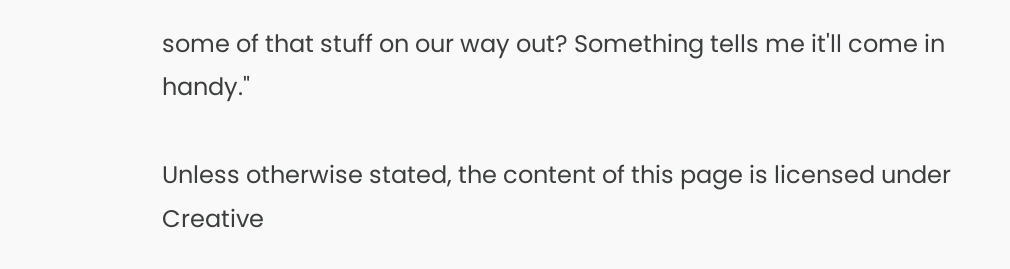some of that stuff on our way out? Something tells me it'll come in handy."

Unless otherwise stated, the content of this page is licensed under Creative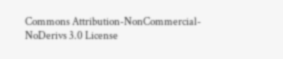Commons Attribution-NonCommercial-NoDerivs 3.0 License